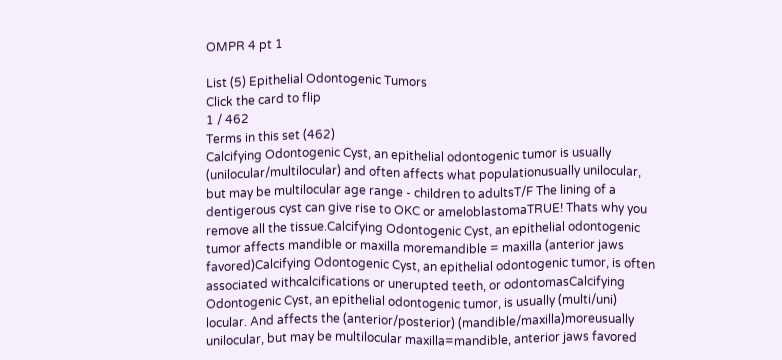OMPR 4 pt 1

List (5) Epithelial Odontogenic Tumors
Click the card to flip
1 / 462
Terms in this set (462)
Calcifying Odontogenic Cyst, an epithelial odontogenic tumor is usually (unilocular/multilocular) and often affects what populationusually unilocular, but may be multilocular age range - children to adultsT/F The lining of a dentigerous cyst can give rise to OKC or ameloblastomaTRUE! Thats why you remove all the tissue.Calcifying Odontogenic Cyst, an epithelial odontogenic tumor affects mandible or maxilla moremandible = maxilla (anterior jaws favored)Calcifying Odontogenic Cyst, an epithelial odontogenic tumor, is often associated withcalcifications or unerupted teeth, or odontomasCalcifying Odontogenic Cyst, an epithelial odontogenic tumor, is usually (multi/uni) locular. And affects the (anterior/posterior) (mandible/maxilla)moreusually unilocular, but may be multilocular maxilla=mandible, anterior jaws favored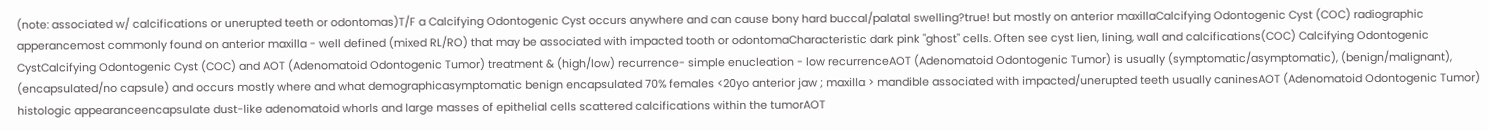(note: associated w/ calcifications or unerupted teeth or odontomas)T/F a Calcifying Odontogenic Cyst occurs anywhere and can cause bony hard buccal/palatal swelling?true! but mostly on anterior maxillaCalcifying Odontogenic Cyst (COC) radiographic apperancemost commonly found on anterior maxilla - well defined (mixed RL/RO) that may be associated with impacted tooth or odontomaCharacteristic dark pink "ghost" cells. Often see cyst lien, lining, wall and calcifications(COC) Calcifying Odontogenic CystCalcifying Odontogenic Cyst (COC) and AOT (Adenomatoid Odontogenic Tumor) treatment & (high/low) recurrence- simple enucleation - low recurrenceAOT (Adenomatoid Odontogenic Tumor) is usually (symptomatic/asymptomatic), (benign/malignant), (encapsulated/no capsule) and occurs mostly where and what demographicasymptomatic benign encapsulated 70% females <20yo anterior jaw ; maxilla > mandible associated with impacted/unerupted teeth usually caninesAOT (Adenomatoid Odontogenic Tumor) histologic appearanceencapsulate dust-like adenomatoid whorls and large masses of epithelial cells scattered calcifications within the tumorAOT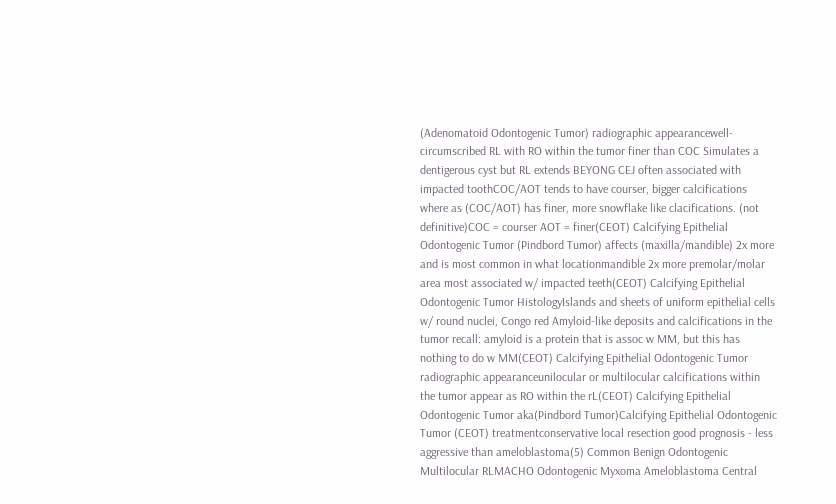(Adenomatoid Odontogenic Tumor) radiographic appearancewell-circumscribed RL with RO within the tumor finer than COC Simulates a dentigerous cyst but RL extends BEYONG CEJ often associated with impacted toothCOC/AOT tends to have courser, bigger calcifications where as (COC/AOT) has finer, more snowflake like clacifications. (not definitive)COC = courser AOT = finer(CEOT) Calcifying Epithelial Odontogenic Tumor (Pindbord Tumor) affects (maxilla/mandible) 2x more and is most common in what locationmandible 2x more premolar/molar area most associated w/ impacted teeth(CEOT) Calcifying Epithelial Odontogenic Tumor HistologyIslands and sheets of uniform epithelial cells w/ round nuclei, Congo red Amyloid-like deposits and calcifications in the tumor recall: amyloid is a protein that is assoc w MM, but this has nothing to do w MM(CEOT) Calcifying Epithelial Odontogenic Tumor radiographic appearanceunilocular or multilocular calcifications within the tumor appear as RO within the rL(CEOT) Calcifying Epithelial Odontogenic Tumor aka(Pindbord Tumor)Calcifying Epithelial Odontogenic Tumor (CEOT) treatmentconservative local resection good prognosis - less aggressive than ameloblastoma(5) Common Benign Odontogenic Multilocular RLMACHO Odontogenic Myxoma Ameloblastoma Central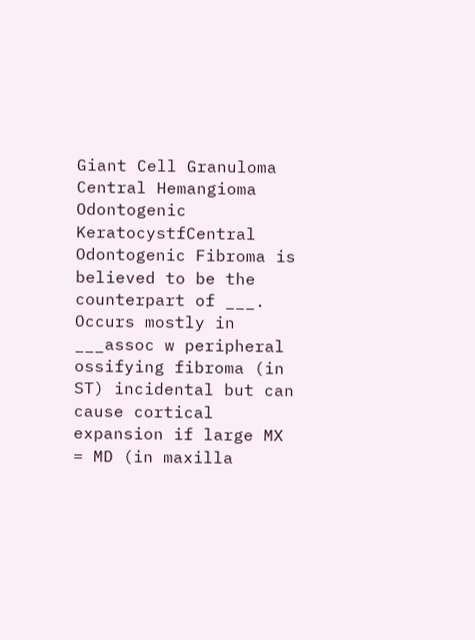Giant Cell Granuloma Central Hemangioma Odontogenic KeratocystfCentral Odontogenic Fibroma is believed to be the counterpart of ___. Occurs mostly in ___assoc w peripheral ossifying fibroma (in ST) incidental but can cause cortical expansion if large MX = MD (in maxilla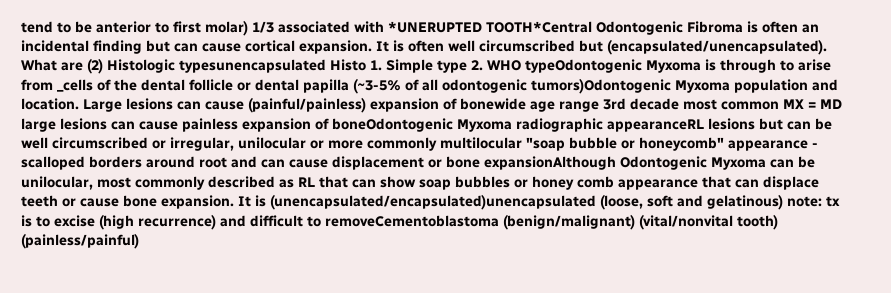tend to be anterior to first molar) 1/3 associated with *UNERUPTED TOOTH*Central Odontogenic Fibroma is often an incidental finding but can cause cortical expansion. It is often well circumscribed but (encapsulated/unencapsulated). What are (2) Histologic typesunencapsulated Histo 1. Simple type 2. WHO typeOdontogenic Myxoma is through to arise from _cells of the dental follicle or dental papilla (~3-5% of all odontogenic tumors)Odontogenic Myxoma population and location. Large lesions can cause (painful/painless) expansion of bonewide age range 3rd decade most common MX = MD large lesions can cause painless expansion of boneOdontogenic Myxoma radiographic appearanceRL lesions but can be well circumscribed or irregular, unilocular or more commonly multilocular "soap bubble or honeycomb" appearance - scalloped borders around root and can cause displacement or bone expansionAlthough Odontogenic Myxoma can be unilocular, most commonly described as RL that can show soap bubbles or honey comb appearance that can displace teeth or cause bone expansion. It is (unencapsulated/encapsulated)unencapsulated (loose, soft and gelatinous) note: tx is to excise (high recurrence) and difficult to removeCementoblastoma (benign/malignant) (vital/nonvital tooth) (painless/painful)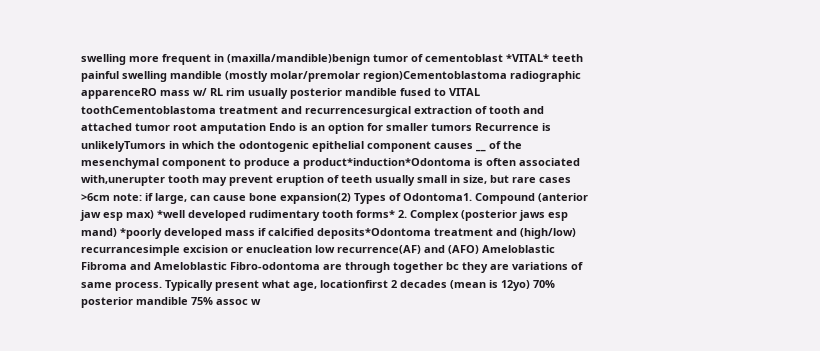swelling more frequent in (maxilla/mandible)benign tumor of cementoblast *VITAL* teeth painful swelling mandible (mostly molar/premolar region)Cementoblastoma radiographic apparenceRO mass w/ RL rim usually posterior mandible fused to VITAL toothCementoblastoma treatment and recurrencesurgical extraction of tooth and attached tumor root amputation Endo is an option for smaller tumors Recurrence is unlikelyTumors in which the odontogenic epithelial component causes __ of the mesenchymal component to produce a product*induction*Odontoma is often associated with,unerupter tooth may prevent eruption of teeth usually small in size, but rare cases >6cm note: if large, can cause bone expansion(2) Types of Odontoma1. Compound (anterior jaw esp max) *well developed rudimentary tooth forms* 2. Complex (posterior jaws esp mand) *poorly developed mass if calcified deposits*Odontoma treatment and (high/low) recurrancesimple excision or enucleation low recurrence(AF) and (AFO) Ameloblastic Fibroma and Ameloblastic Fibro-odontoma are through together bc they are variations of same process. Typically present what age, locationfirst 2 decades (mean is 12yo) 70% posterior mandible 75% assoc w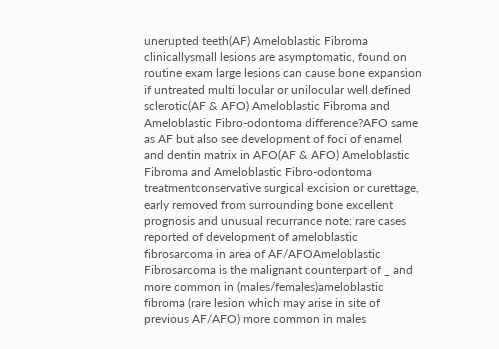unerupted teeth(AF) Ameloblastic Fibroma clinicallysmall lesions are asymptomatic, found on routine exam large lesions can cause bone expansion if untreated multi locular or unilocular well defined sclerotic(AF & AFO) Ameloblastic Fibroma and Ameloblastic Fibro-odontoma difference?AFO same as AF but also see development of foci of enamel and dentin matrix in AFO(AF & AFO) Ameloblastic Fibroma and Ameloblastic Fibro-odontoma treatmentconservative surgical excision or curettage, early removed from surrounding bone excellent prognosis and unusual recurrance note: rare cases reported of development of ameloblastic fibrosarcoma in area of AF/AFOAmeloblastic Fibrosarcoma is the malignant counterpart of _ and more common in (males/females)ameloblastic fibroma (rare lesion which may arise in site of previous AF/AFO) more common in males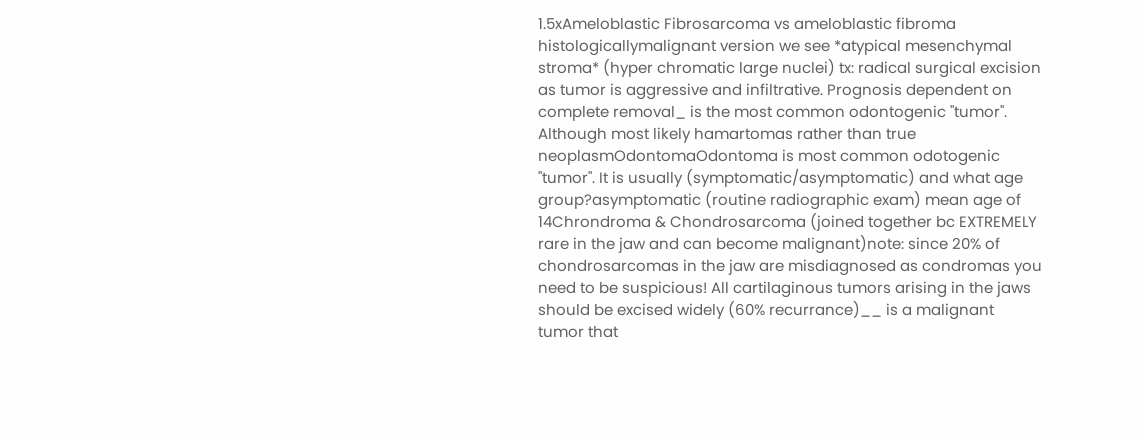1.5xAmeloblastic Fibrosarcoma vs ameloblastic fibroma histologicallymalignant version we see *atypical mesenchymal stroma* (hyper chromatic large nuclei) tx: radical surgical excision as tumor is aggressive and infiltrative. Prognosis dependent on complete removal_ is the most common odontogenic "tumor". Although most likely hamartomas rather than true neoplasmOdontomaOdontoma is most common odotogenic "tumor". It is usually (symptomatic/asymptomatic) and what age group?asymptomatic (routine radiographic exam) mean age of 14Chrondroma & Chondrosarcoma (joined together bc EXTREMELY rare in the jaw and can become malignant)note: since 20% of chondrosarcomas in the jaw are misdiagnosed as condromas you need to be suspicious! All cartilaginous tumors arising in the jaws should be excised widely (60% recurrance)__ is a malignant tumor that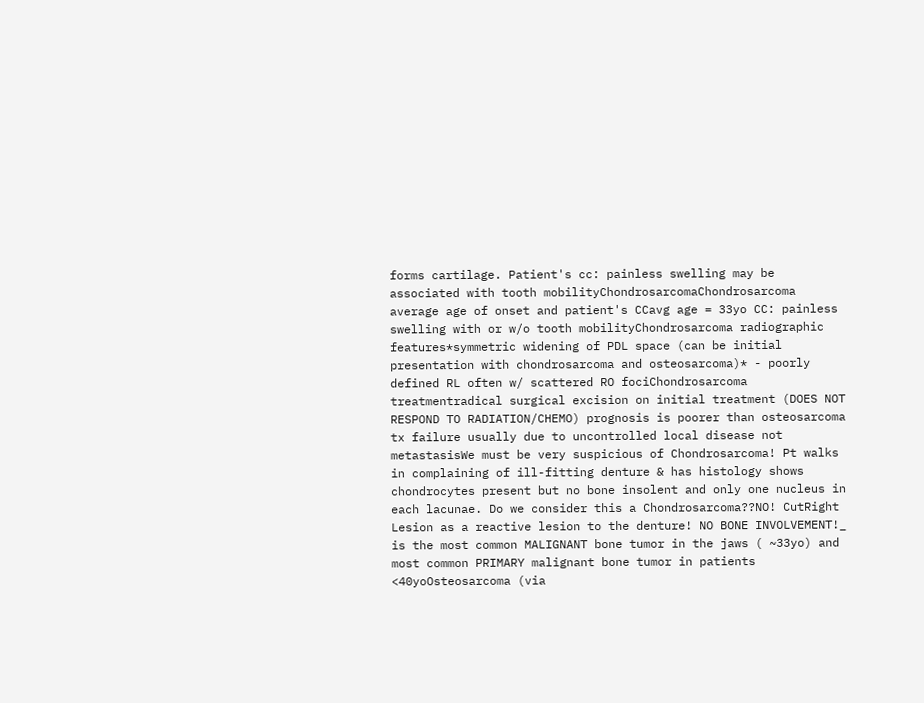forms cartilage. Patient's cc: painless swelling may be associated with tooth mobilityChondrosarcomaChondrosarcoma average age of onset and patient's CCavg age = 33yo CC: painless swelling with or w/o tooth mobilityChondrosarcoma radiographic features*symmetric widening of PDL space (can be initial presentation with chondrosarcoma and osteosarcoma)* - poorly defined RL often w/ scattered RO fociChondrosarcoma treatmentradical surgical excision on initial treatment (DOES NOT RESPOND TO RADIATION/CHEMO) prognosis is poorer than osteosarcoma tx failure usually due to uncontrolled local disease not metastasisWe must be very suspicious of Chondrosarcoma! Pt walks in complaining of ill-fitting denture & has histology shows chondrocytes present but no bone insolent and only one nucleus in each lacunae. Do we consider this a Chondrosarcoma??NO! CutRight Lesion as a reactive lesion to the denture! NO BONE INVOLVEMENT!_ is the most common MALIGNANT bone tumor in the jaws ( ~33yo) and most common PRIMARY malignant bone tumor in patients <40yoOsteosarcoma (via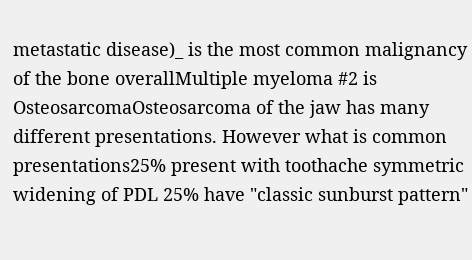metastatic disease)_ is the most common malignancy of the bone overallMultiple myeloma #2 is OsteosarcomaOsteosarcoma of the jaw has many different presentations. However what is common presentations25% present with toothache symmetric widening of PDL 25% have "classic sunburst pattern"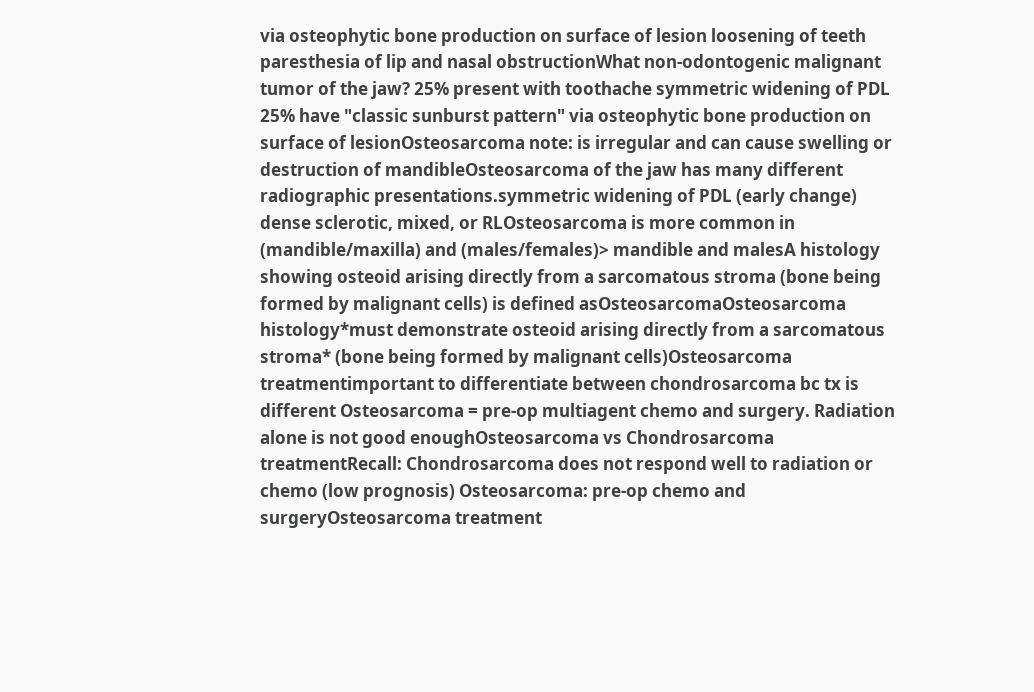via osteophytic bone production on surface of lesion loosening of teeth paresthesia of lip and nasal obstructionWhat non-odontogenic malignant tumor of the jaw? 25% present with toothache symmetric widening of PDL 25% have "classic sunburst pattern" via osteophytic bone production on surface of lesionOsteosarcoma note: is irregular and can cause swelling or destruction of mandibleOsteosarcoma of the jaw has many different radiographic presentations.symmetric widening of PDL (early change) dense sclerotic, mixed, or RLOsteosarcoma is more common in (mandible/maxilla) and (males/females)> mandible and malesA histology showing osteoid arising directly from a sarcomatous stroma (bone being formed by malignant cells) is defined asOsteosarcomaOsteosarcoma histology*must demonstrate osteoid arising directly from a sarcomatous stroma* (bone being formed by malignant cells)Osteosarcoma treatmentimportant to differentiate between chondrosarcoma bc tx is different Osteosarcoma = pre-op multiagent chemo and surgery. Radiation alone is not good enoughOsteosarcoma vs Chondrosarcoma treatmentRecall: Chondrosarcoma does not respond well to radiation or chemo (low prognosis) Osteosarcoma: pre-op chemo and surgeryOsteosarcoma treatment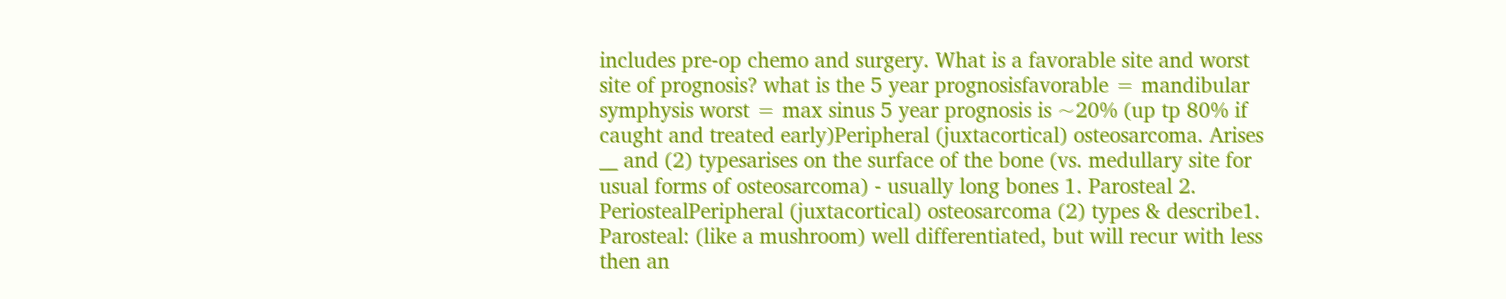includes pre-op chemo and surgery. What is a favorable site and worst site of prognosis? what is the 5 year prognosisfavorable = mandibular symphysis worst = max sinus 5 year prognosis is ~20% (up tp 80% if caught and treated early)Peripheral (juxtacortical) osteosarcoma. Arises __ and (2) typesarises on the surface of the bone (vs. medullary site for usual forms of osteosarcoma) - usually long bones 1. Parosteal 2. PeriostealPeripheral (juxtacortical) osteosarcoma (2) types & describe1. Parosteal: (like a mushroom) well differentiated, but will recur with less then an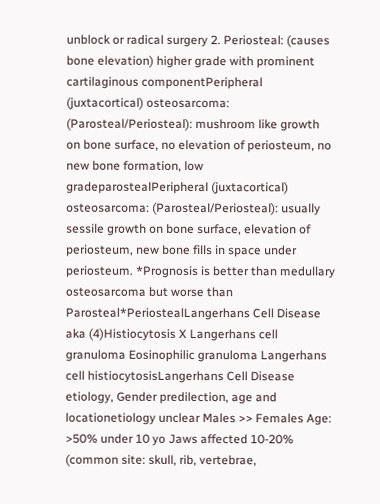unblock or radical surgery 2. Periosteal: (causes bone elevation) higher grade with prominent cartilaginous componentPeripheral (juxtacortical) osteosarcoma: (Parosteal/Periosteal): mushroom like growth on bone surface, no elevation of periosteum, no new bone formation, low gradeparostealPeripheral (juxtacortical) osteosarcoma: (Parosteal/Periosteal): usually sessile growth on bone surface, elevation of periosteum, new bone fills in space under periosteum. *Prognosis is better than medullary osteosarcoma but worse than Parosteal*PeriostealLangerhans Cell Disease aka (4)Histiocytosis X Langerhans cell granuloma Eosinophilic granuloma Langerhans cell histiocytosisLangerhans Cell Disease etiology, Gender predilection, age and locationetiology unclear Males >> Females Age: >50% under 10 yo Jaws affected 10-20% (common site: skull, rib, vertebrae,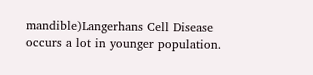mandible)Langerhans Cell Disease occurs a lot in younger population.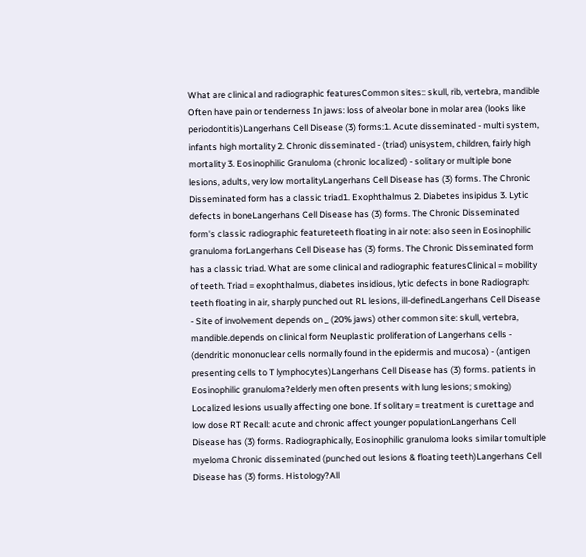What are clinical and radiographic featuresCommon sites:: skull, rib, vertebra, mandible Often have pain or tenderness In jaws: loss of alveolar bone in molar area (looks like periodontitis)Langerhans Cell Disease (3) forms:1. Acute disseminated - multi system, infants high mortality 2. Chronic disseminated - (triad) unisystem, children, fairly high mortality 3. Eosinophilic Granuloma (chronic localized) - solitary or multiple bone lesions, adults, very low mortalityLangerhans Cell Disease has (3) forms. The Chronic Disseminated form has a classic triad1. Exophthalmus 2. Diabetes insipidus 3. Lytic defects in boneLangerhans Cell Disease has (3) forms. The Chronic Disseminated form's classic radiographic featureteeth floating in air note: also seen in Eosinophilic granuloma forLangerhans Cell Disease has (3) forms. The Chronic Disseminated form has a classic triad. What are some clinical and radiographic featuresClinical = mobility of teeth. Triad = exophthalmus, diabetes insidious, lytic defects in bone Radiograph: teeth floating in air, sharply punched out RL lesions, ill-definedLangerhans Cell Disease - Site of involvement depends on _ (20% jaws) other common site: skull, vertebra, mandible.depends on clinical form Neuplastic proliferation of Langerhans cells - (dendritic mononuclear cells normally found in the epidermis and mucosa) - (antigen presenting cells to T lymphocytes)Langerhans Cell Disease has (3) forms. patients in Eosinophilic granuloma?elderly men often presents with lung lesions; smoking) Localized lesions usually affecting one bone. If solitary = treatment is curettage and low dose RT Recall: acute and chronic affect younger populationLangerhans Cell Disease has (3) forms. Radiographically, Eosinophilic granuloma looks similar tomultiple myeloma Chronic disseminated (punched out lesions & floating teeth)Langerhans Cell Disease has (3) forms. Histology?All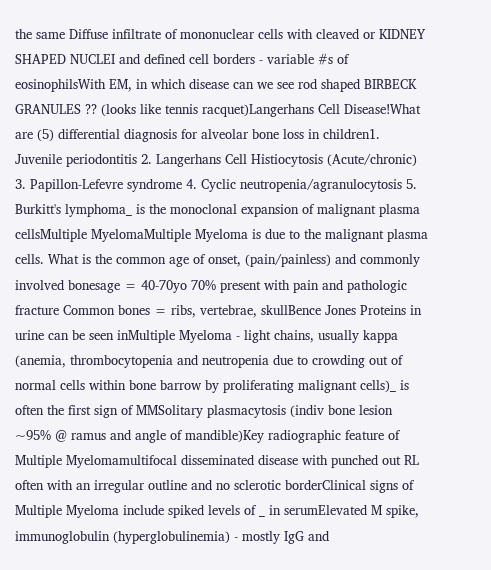the same Diffuse infiltrate of mononuclear cells with cleaved or KIDNEY SHAPED NUCLEI and defined cell borders - variable #s of eosinophilsWith EM, in which disease can we see rod shaped BIRBECK GRANULES ?? (looks like tennis racquet)Langerhans Cell Disease!What are (5) differential diagnosis for alveolar bone loss in children1. Juvenile periodontitis 2. Langerhans Cell Histiocytosis (Acute/chronic) 3. Papillon-Lefevre syndrome 4. Cyclic neutropenia/agranulocytosis 5. Burkitt's lymphoma_ is the monoclonal expansion of malignant plasma cellsMultiple MyelomaMultiple Myeloma is due to the malignant plasma cells. What is the common age of onset, (pain/painless) and commonly involved bonesage = 40-70yo 70% present with pain and pathologic fracture Common bones = ribs, vertebrae, skullBence Jones Proteins in urine can be seen inMultiple Myeloma - light chains, usually kappa (anemia, thrombocytopenia and neutropenia due to crowding out of normal cells within bone barrow by proliferating malignant cells)_ is often the first sign of MMSolitary plasmacytosis (indiv bone lesion ~95% @ ramus and angle of mandible)Key radiographic feature of Multiple Myelomamultifocal disseminated disease with punched out RL often with an irregular outline and no sclerotic borderClinical signs of Multiple Myeloma include spiked levels of _ in serumElevated M spike, immunoglobulin (hyperglobulinemia) - mostly IgG and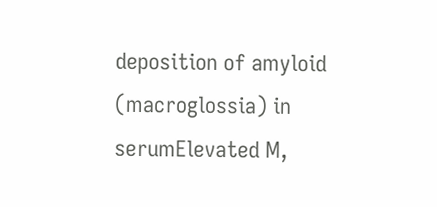deposition of amyloid (macroglossia) in serumElevated M,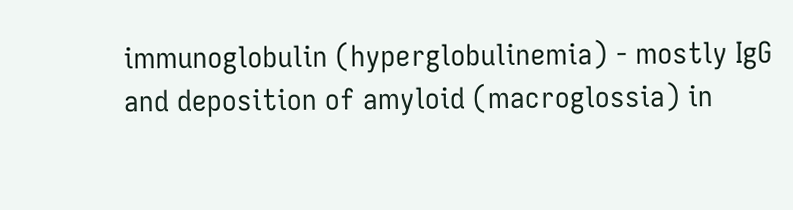immunoglobulin (hyperglobulinemia) - mostly IgG and deposition of amyloid (macroglossia) in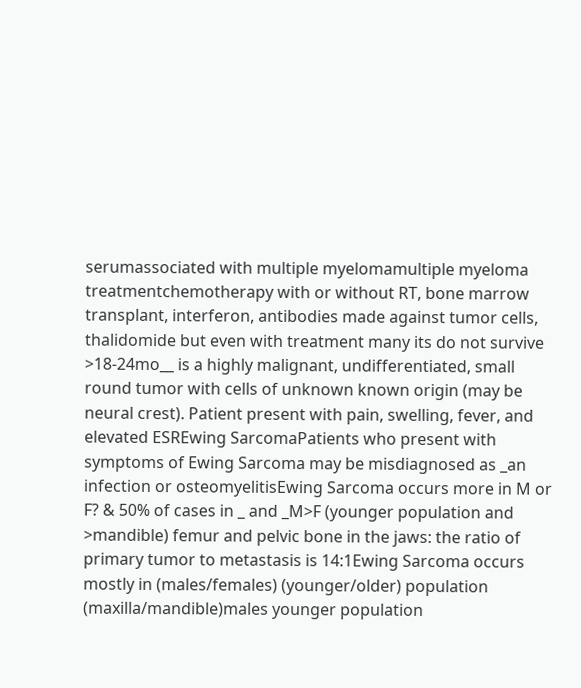serumassociated with multiple myelomamultiple myeloma treatmentchemotherapy with or without RT, bone marrow transplant, interferon, antibodies made against tumor cells, thalidomide but even with treatment many its do not survive >18-24mo__ is a highly malignant, undifferentiated, small round tumor with cells of unknown known origin (may be neural crest). Patient present with pain, swelling, fever, and elevated ESREwing SarcomaPatients who present with symptoms of Ewing Sarcoma may be misdiagnosed as _an infection or osteomyelitisEwing Sarcoma occurs more in M or F? & 50% of cases in _ and _M>F (younger population and >mandible) femur and pelvic bone in the jaws: the ratio of primary tumor to metastasis is 14:1Ewing Sarcoma occurs mostly in (males/females) (younger/older) population (maxilla/mandible)males younger population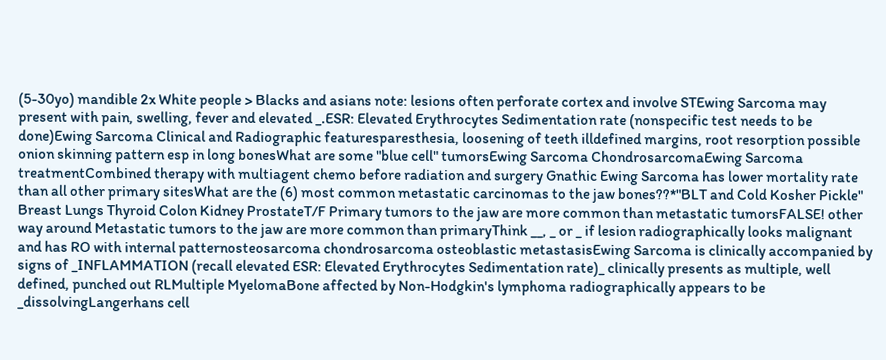(5-30yo) mandible 2x White people > Blacks and asians note: lesions often perforate cortex and involve STEwing Sarcoma may present with pain, swelling, fever and elevated _.ESR: Elevated Erythrocytes Sedimentation rate (nonspecific test needs to be done)Ewing Sarcoma Clinical and Radiographic featuresparesthesia, loosening of teeth illdefined margins, root resorption possible onion skinning pattern esp in long bonesWhat are some "blue cell" tumorsEwing Sarcoma ChondrosarcomaEwing Sarcoma treatmentCombined therapy with multiagent chemo before radiation and surgery Gnathic Ewing Sarcoma has lower mortality rate than all other primary sitesWhat are the (6) most common metastatic carcinomas to the jaw bones??*"BLT and Cold Kosher Pickle" Breast Lungs Thyroid Colon Kidney ProstateT/F Primary tumors to the jaw are more common than metastatic tumorsFALSE! other way around Metastatic tumors to the jaw are more common than primaryThink __, _ or _ if lesion radiographically looks malignant and has RO with internal patternosteosarcoma chondrosarcoma osteoblastic metastasisEwing Sarcoma is clinically accompanied by signs of _INFLAMMATION (recall elevated ESR: Elevated Erythrocytes Sedimentation rate)_ clinically presents as multiple, well defined, punched out RLMultiple MyelomaBone affected by Non-Hodgkin's lymphoma radiographically appears to be _dissolvingLangerhans cell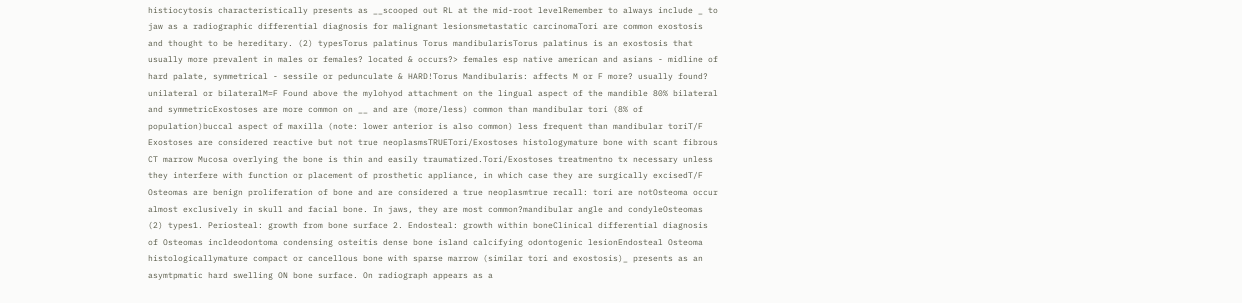histiocytosis characteristically presents as __scooped out RL at the mid-root levelRemember to always include _ to jaw as a radiographic differential diagnosis for malignant lesionsmetastatic carcinomaTori are common exostosis and thought to be hereditary. (2) typesTorus palatinus Torus mandibularisTorus palatinus is an exostosis that usually more prevalent in males or females? located & occurs?> females esp native american and asians - midline of hard palate, symmetrical - sessile or pedunculate & HARD!Torus Mandibularis: affects M or F more? usually found? unilateral or bilateralM=F Found above the mylohyod attachment on the lingual aspect of the mandible 80% bilateral and symmetricExostoses are more common on __ and are (more/less) common than mandibular tori (8% of population)buccal aspect of maxilla (note: lower anterior is also common) less frequent than mandibular toriT/F Exostoses are considered reactive but not true neoplasmsTRUETori/Exostoses histologymature bone with scant fibrous CT marrow Mucosa overlying the bone is thin and easily traumatized.Tori/Exostoses treatmentno tx necessary unless they interfere with function or placement of prosthetic appliance, in which case they are surgically excisedT/F Osteomas are benign proliferation of bone and are considered a true neoplasmtrue recall: tori are notOsteoma occur almost exclusively in skull and facial bone. In jaws, they are most common?mandibular angle and condyleOsteomas (2) types1. Periosteal: growth from bone surface 2. Endosteal: growth within boneClinical differential diagnosis of Osteomas incldeodontoma condensing osteitis dense bone island calcifying odontogenic lesionEndosteal Osteoma histologicallymature compact or cancellous bone with sparse marrow (similar tori and exostosis)_ presents as an asymtpmatic hard swelling ON bone surface. On radiograph appears as a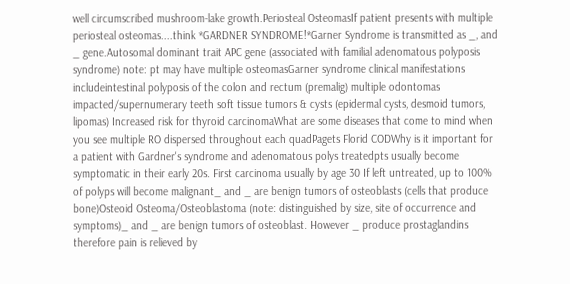well circumscribed mushroom-lake growth.Periosteal OsteomasIf patient presents with multiple periosteal osteomas....think *GARDNER SYNDROME!*Garner Syndrome is transmitted as _, and _ gene.Autosomal dominant trait APC gene (associated with familial adenomatous polyposis syndrome) note: pt may have multiple osteomasGarner syndrome clinical manifestations includeintestinal polyposis of the colon and rectum (premalig) multiple odontomas impacted/supernumerary teeth soft tissue tumors & cysts (epidermal cysts, desmoid tumors, lipomas) Increased risk for thyroid carcinomaWhat are some diseases that come to mind when you see multiple RO dispersed throughout each quadPagets Florid CODWhy is it important for a patient with Gardner's syndrome and adenomatous polys treatedpts usually become symptomatic in their early 20s. First carcinoma usually by age 30 If left untreated, up to 100% of polyps will become malignant_ and _ are benign tumors of osteoblasts (cells that produce bone)Osteoid Osteoma/Osteoblastoma (note: distinguished by size, site of occurrence and symptoms)_ and _ are benign tumors of osteoblast. However _ produce prostaglandins therefore pain is relieved by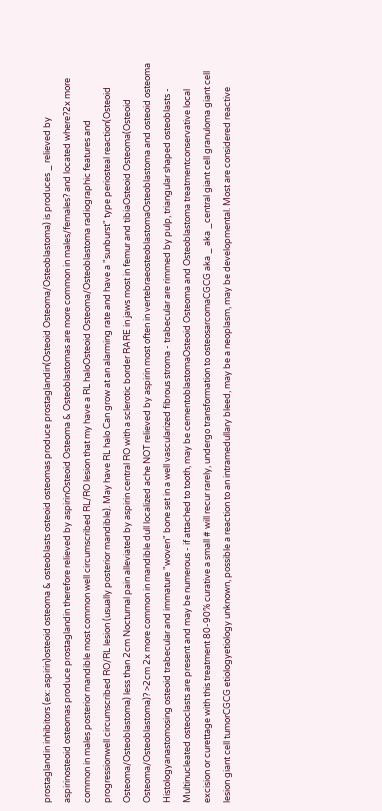prostaglandin inhibitors (ex: aspirin)osteoid osteoma & osteoblasts osteoid osteomas produce prostaglandin(Osteoid Osteoma/Osteoblastoma) is produces _ relieved by aspirinosteoid osteomas produce prostaglandin therefore relieved by aspirinOsteoid Osteoma & Osteoblastomas are more common in males/females? and located where?2x more common in males posterior mandible most common well circumscribed RL/RO lesion that my have a RL haloOsteoid Osteoma/Osteoblastoma radiographic features and progressionwell circumscribed RO/RL lesion (usually posterior mandible). May have RL halo Can grow at an alarming rate and have a "sunburst" type periosteal reaction(Osteoid Osteoma/Osteoblastoma) less than 2cm Nocturnal pain alleviated by aspirin central RO with a sclerotic border RARE in jaws most in femur and tibiaOsteoid Osteoma(Osteoid Osteoma/Osteoblastoma)? >2cm 2x more common in mandible dull localized ache NOT relieved by aspirin most often in vertebraeosteoblastomaOsteoblastoma and osteoid osteoma Histologyanastomosing osteoid trabecular and immature "woven" bone set in a well vascularized fibrous stroma - trabecular are rimmed by pulp, triangular shaped osteoblasts - Multinucleated osteoclasts are present and may be numerous - if attached to tooth, may be cementoblastomaOsteoid Osteoma and Osteoblastoma treatmentconservative local excision or curettage with this treatment 80-90% curative a small # will recur rarely, undergo transformation to osteosarcomaCGCG aka _ aka _central giant cell granuloma giant cell lesion giant cell tumorCGCG etiologyetiology unknown, possible a reaction to an intramedullary bleed, may be a neoplasm, may be developmental. Most are considered reactive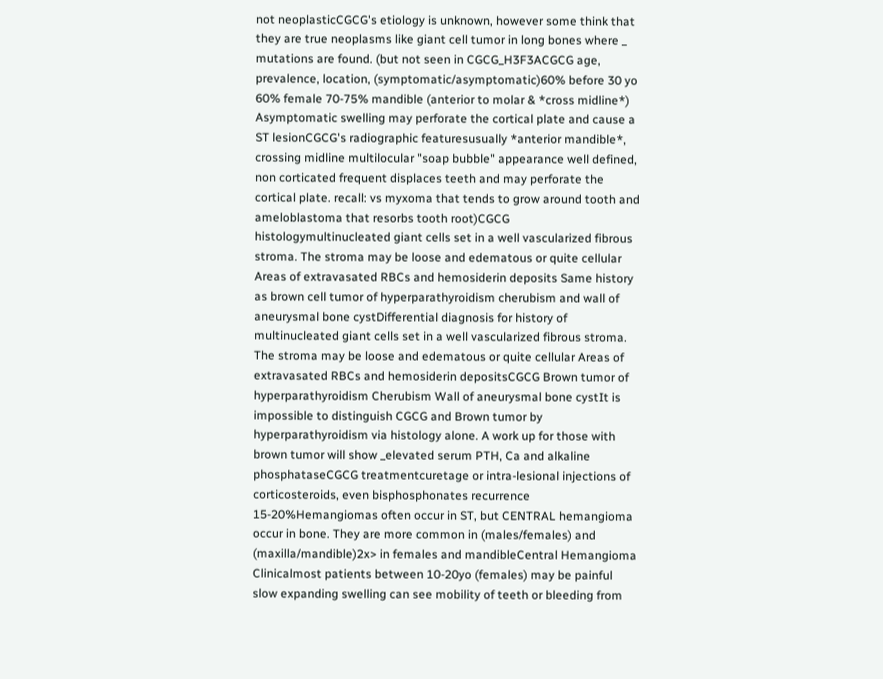not neoplasticCGCG's etiology is unknown, however some think that they are true neoplasms like giant cell tumor in long bones where _ mutations are found. (but not seen in CGCG_H3F3ACGCG age, prevalence, location, (symptomatic/asymptomatic)60% before 30 yo 60% female 70-75% mandible (anterior to molar & *cross midline*) Asymptomatic swelling may perforate the cortical plate and cause a ST lesionCGCG's radiographic featuresusually *anterior mandible*, crossing midline multilocular "soap bubble" appearance well defined, non corticated frequent displaces teeth and may perforate the cortical plate. recall: vs myxoma that tends to grow around tooth and ameloblastoma that resorbs tooth root)CGCG histologymultinucleated giant cells set in a well vascularized fibrous stroma. The stroma may be loose and edematous or quite cellular Areas of extravasated RBCs and hemosiderin deposits Same history as brown cell tumor of hyperparathyroidism cherubism and wall of aneurysmal bone cystDifferential diagnosis for history of multinucleated giant cells set in a well vascularized fibrous stroma. The stroma may be loose and edematous or quite cellular Areas of extravasated RBCs and hemosiderin depositsCGCG Brown tumor of hyperparathyroidism Cherubism Wall of aneurysmal bone cystIt is impossible to distinguish CGCG and Brown tumor by hyperparathyroidism via histology alone. A work up for those with brown tumor will show _elevated serum PTH, Ca and alkaline phosphataseCGCG treatmentcuretage or intra-lesional injections of corticosteroids, even bisphosphonates recurrence 15-20%Hemangiomas often occur in ST, but CENTRAL hemangioma occur in bone. They are more common in (males/females) and (maxilla/mandible)2x> in females and mandibleCentral Hemangioma Clinicalmost patients between 10-20yo (females) may be painful slow expanding swelling can see mobility of teeth or bleeding from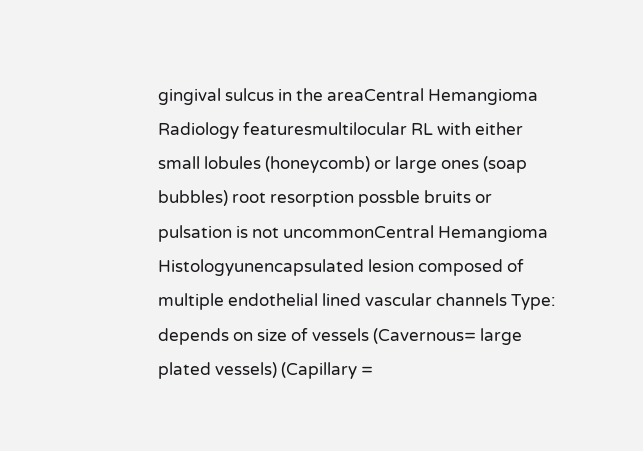gingival sulcus in the areaCentral Hemangioma Radiology featuresmultilocular RL with either small lobules (honeycomb) or large ones (soap bubbles) root resorption possble bruits or pulsation is not uncommonCentral Hemangioma Histologyunencapsulated lesion composed of multiple endothelial lined vascular channels Type: depends on size of vessels (Cavernous= large plated vessels) (Capillary =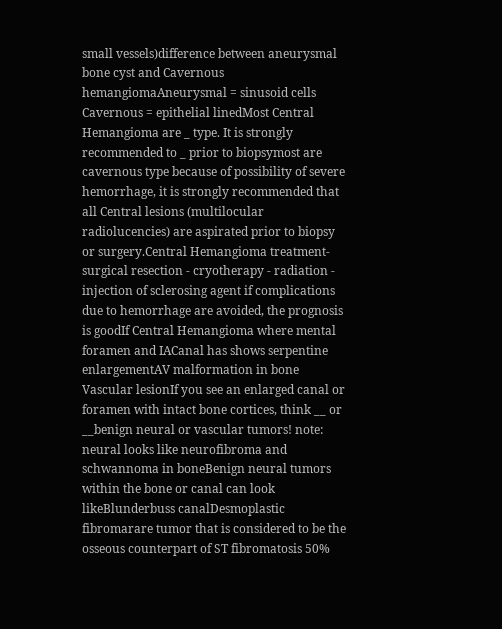small vessels)difference between aneurysmal bone cyst and Cavernous hemangiomaAneurysmal = sinusoid cells Cavernous = epithelial linedMost Central Hemangioma are _ type. It is strongly recommended to _ prior to biopsymost are cavernous type because of possibility of severe hemorrhage, it is strongly recommended that all Central lesions (multilocular radiolucencies) are aspirated prior to biopsy or surgery.Central Hemangioma treatment- surgical resection - cryotherapy - radiation - injection of sclerosing agent if complications due to hemorrhage are avoided, the prognosis is goodIf Central Hemangioma where mental foramen and IACanal has shows serpentine enlargementAV malformation in bone Vascular lesionIf you see an enlarged canal or foramen with intact bone cortices, think __ or __benign neural or vascular tumors! note: neural looks like neurofibroma and schwannoma in boneBenign neural tumors within the bone or canal can look likeBlunderbuss canalDesmoplastic fibromarare tumor that is considered to be the osseous counterpart of ST fibromatosis 50%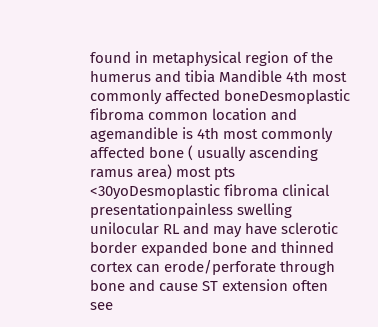found in metaphysical region of the humerus and tibia Mandible 4th most commonly affected boneDesmoplastic fibroma common location and agemandible is 4th most commonly affected bone ( usually ascending ramus area) most pts <30yoDesmoplastic fibroma clinical presentationpainless swelling unilocular RL and may have sclerotic border expanded bone and thinned cortex can erode/perforate through bone and cause ST extension often see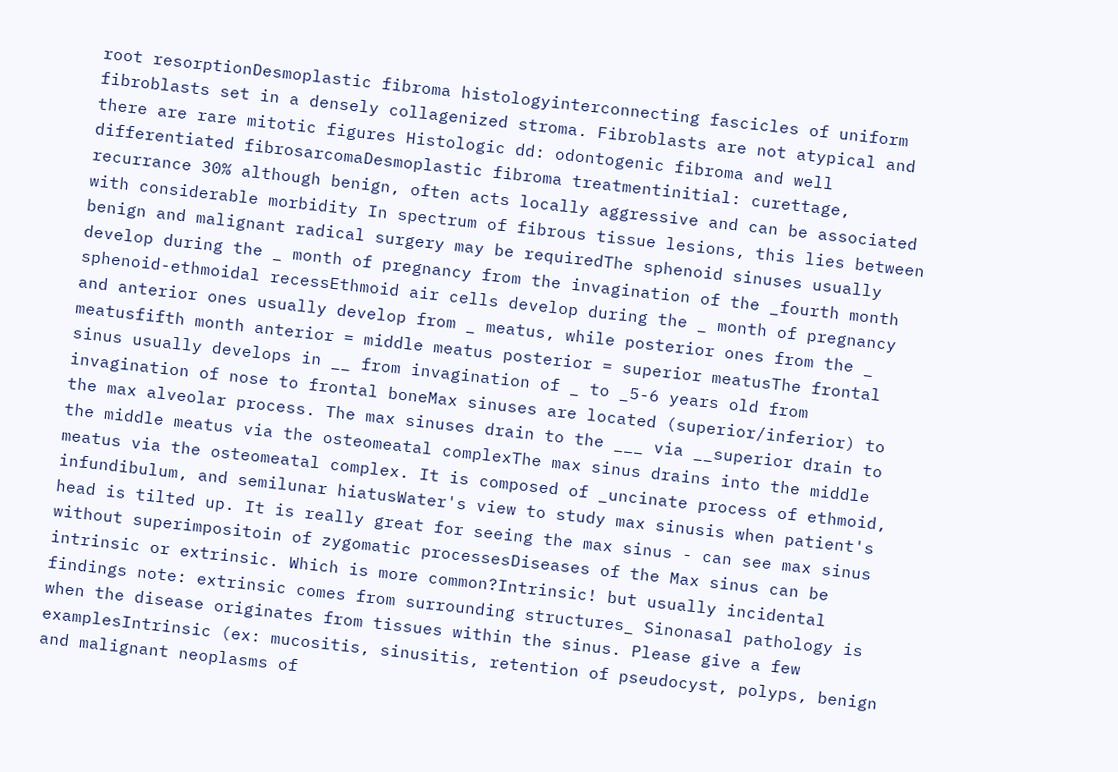root resorptionDesmoplastic fibroma histologyinterconnecting fascicles of uniform fibroblasts set in a densely collagenized stroma. Fibroblasts are not atypical and there are rare mitotic figures Histologic dd: odontogenic fibroma and well differentiated fibrosarcomaDesmoplastic fibroma treatmentinitial: curettage, recurrance 30% although benign, often acts locally aggressive and can be associated with considerable morbidity In spectrum of fibrous tissue lesions, this lies between benign and malignant radical surgery may be requiredThe sphenoid sinuses usually develop during the _ month of pregnancy from the invagination of the _fourth month sphenoid-ethmoidal recessEthmoid air cells develop during the _ month of pregnancy and anterior ones usually develop from _ meatus, while posterior ones from the _ meatusfifth month anterior = middle meatus posterior = superior meatusThe frontal sinus usually develops in __ from invagination of _ to _5-6 years old from invagination of nose to frontal boneMax sinuses are located (superior/inferior) to the max alveolar process. The max sinuses drain to the ___ via __superior drain to the middle meatus via the osteomeatal complexThe max sinus drains into the middle meatus via the osteomeatal complex. It is composed of _uncinate process of ethmoid, infundibulum, and semilunar hiatusWater's view to study max sinusis when patient's head is tilted up. It is really great for seeing the max sinus - can see max sinus without superimpositoin of zygomatic processesDiseases of the Max sinus can be intrinsic or extrinsic. Which is more common?Intrinsic! but usually incidental findings note: extrinsic comes from surrounding structures_ Sinonasal pathology is when the disease originates from tissues within the sinus. Please give a few examplesIntrinsic (ex: mucositis, sinusitis, retention of pseudocyst, polyps, benign and malignant neoplasms of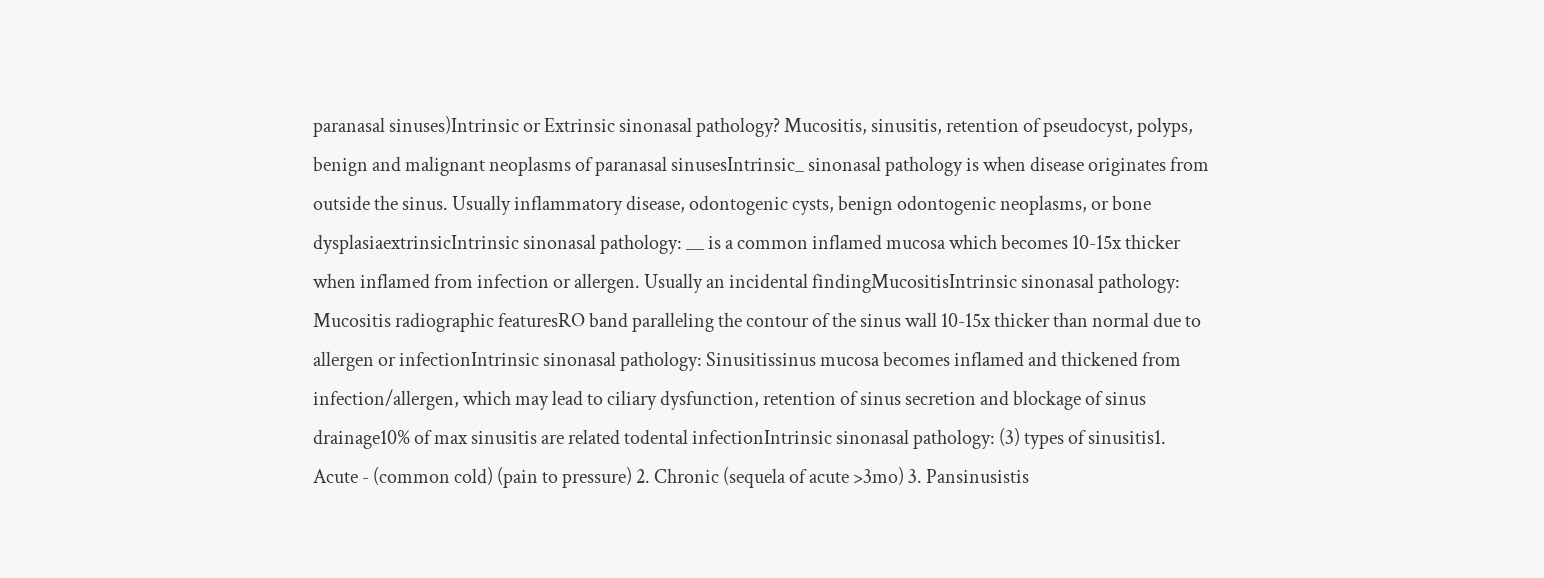paranasal sinuses)Intrinsic or Extrinsic sinonasal pathology? Mucositis, sinusitis, retention of pseudocyst, polyps, benign and malignant neoplasms of paranasal sinusesIntrinsic_ sinonasal pathology is when disease originates from outside the sinus. Usually inflammatory disease, odontogenic cysts, benign odontogenic neoplasms, or bone dysplasiaextrinsicIntrinsic sinonasal pathology: __ is a common inflamed mucosa which becomes 10-15x thicker when inflamed from infection or allergen. Usually an incidental findingMucositisIntrinsic sinonasal pathology: Mucositis radiographic featuresRO band paralleling the contour of the sinus wall 10-15x thicker than normal due to allergen or infectionIntrinsic sinonasal pathology: Sinusitissinus mucosa becomes inflamed and thickened from infection/allergen, which may lead to ciliary dysfunction, retention of sinus secretion and blockage of sinus drainage10% of max sinusitis are related todental infectionIntrinsic sinonasal pathology: (3) types of sinusitis1. Acute - (common cold) (pain to pressure) 2. Chronic (sequela of acute >3mo) 3. Pansinusistis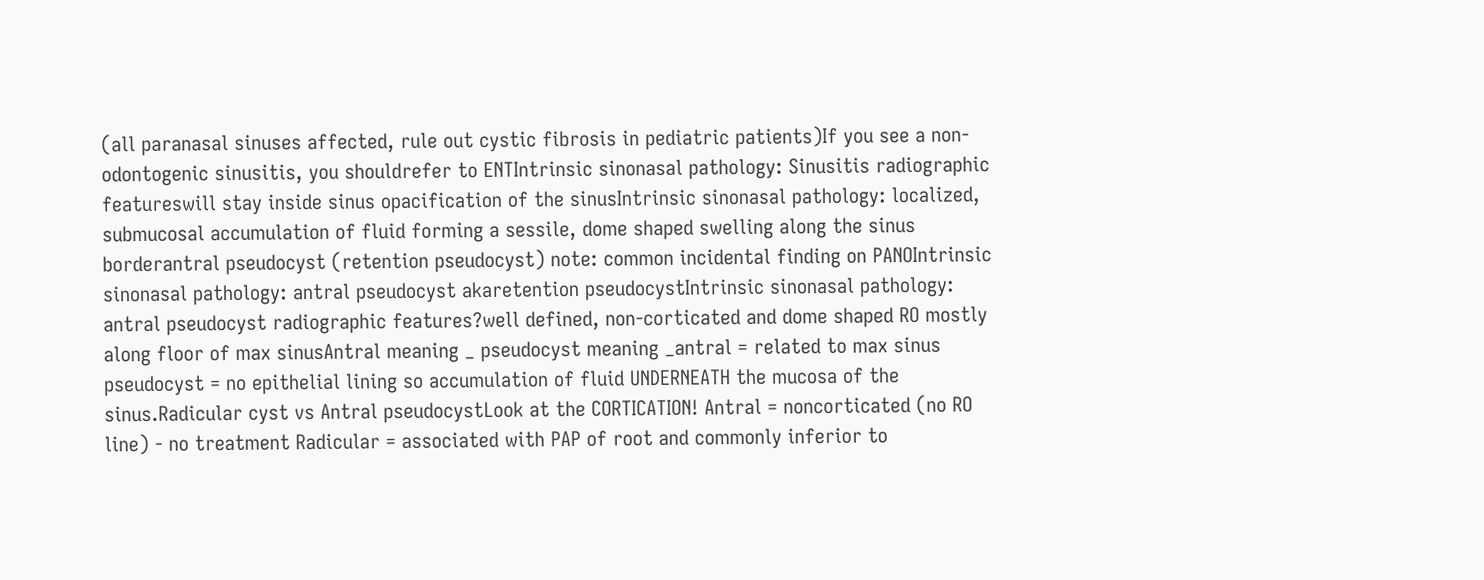(all paranasal sinuses affected, rule out cystic fibrosis in pediatric patients)If you see a non-odontogenic sinusitis, you shouldrefer to ENTIntrinsic sinonasal pathology: Sinusitis radiographic featureswill stay inside sinus opacification of the sinusIntrinsic sinonasal pathology: localized, submucosal accumulation of fluid forming a sessile, dome shaped swelling along the sinus borderantral pseudocyst (retention pseudocyst) note: common incidental finding on PANOIntrinsic sinonasal pathology: antral pseudocyst akaretention pseudocystIntrinsic sinonasal pathology: antral pseudocyst radiographic features?well defined, non-corticated and dome shaped RO mostly along floor of max sinusAntral meaning _ pseudocyst meaning _antral = related to max sinus pseudocyst = no epithelial lining so accumulation of fluid UNDERNEATH the mucosa of the sinus.Radicular cyst vs Antral pseudocystLook at the CORTICATION! Antral = noncorticated (no RO line) - no treatment Radicular = associated with PAP of root and commonly inferior to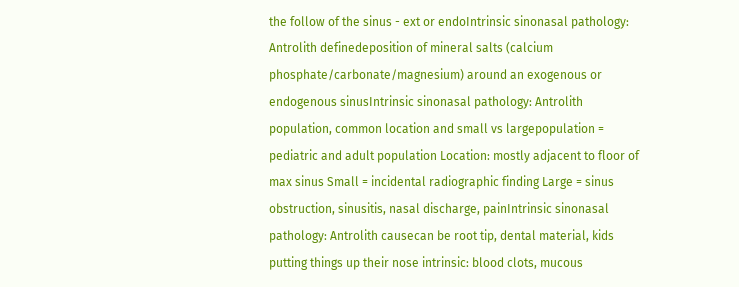the follow of the sinus - ext or endoIntrinsic sinonasal pathology: Antrolith definedeposition of mineral salts (calcium phosphate/carbonate/magnesium) around an exogenous or endogenous sinusIntrinsic sinonasal pathology: Antrolith population, common location and small vs largepopulation = pediatric and adult population Location: mostly adjacent to floor of max sinus Small = incidental radiographic finding Large = sinus obstruction, sinusitis, nasal discharge, painIntrinsic sinonasal pathology: Antrolith causecan be root tip, dental material, kids putting things up their nose intrinsic: blood clots, mucous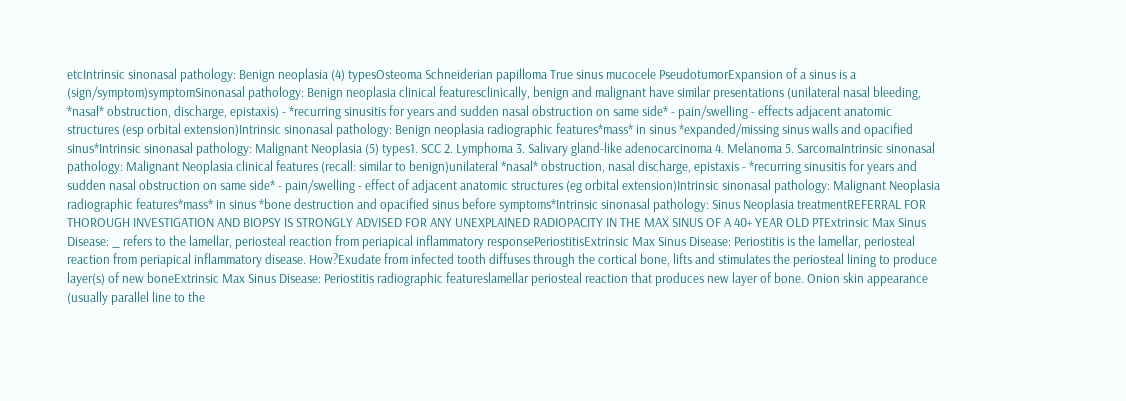etcIntrinsic sinonasal pathology: Benign neoplasia (4) typesOsteoma Schneiderian papilloma True sinus mucocele PseudotumorExpansion of a sinus is a (sign/symptom)symptomSinonasal pathology: Benign neoplasia clinical featuresclinically, benign and malignant have similar presentations (unilateral nasal bleeding, *nasal* obstruction, discharge, epistaxis) - *recurring sinusitis for years and sudden nasal obstruction on same side* - pain/swelling - effects adjacent anatomic structures (esp orbital extension)Intrinsic sinonasal pathology: Benign neoplasia radiographic features*mass* in sinus *expanded/missing sinus walls and opacified sinus*Intrinsic sinonasal pathology: Malignant Neoplasia (5) types1. SCC 2. Lymphoma 3. Salivary gland-like adenocarcinoma 4. Melanoma 5. SarcomaIntrinsic sinonasal pathology: Malignant Neoplasia clinical features (recall: similar to benign)unilateral *nasal* obstruction, nasal discharge, epistaxis - *recurring sinusitis for years and sudden nasal obstruction on same side* - pain/swelling - effect of adjacent anatomic structures (eg orbital extension)Intrinsic sinonasal pathology: Malignant Neoplasia radiographic features*mass* in sinus *bone destruction and opacified sinus before symptoms*Intrinsic sinonasal pathology: Sinus Neoplasia treatmentREFERRAL FOR THOROUGH INVESTIGATION AND BIOPSY IS STRONGLY ADVISED FOR ANY UNEXPLAINED RADIOPACITY IN THE MAX SINUS OF A 40+ YEAR OLD PTExtrinsic Max Sinus Disease: _ refers to the lamellar, periosteal reaction from periapical inflammatory responsePeriostitisExtrinsic Max Sinus Disease: Periostitis is the lamellar, periosteal reaction from periapical inflammatory disease. How?Exudate from infected tooth diffuses through the cortical bone, lifts and stimulates the periosteal lining to produce layer(s) of new boneExtrinsic Max Sinus Disease: Periostitis radiographic featureslamellar periosteal reaction that produces new layer of bone. Onion skin appearance (usually parallel line to the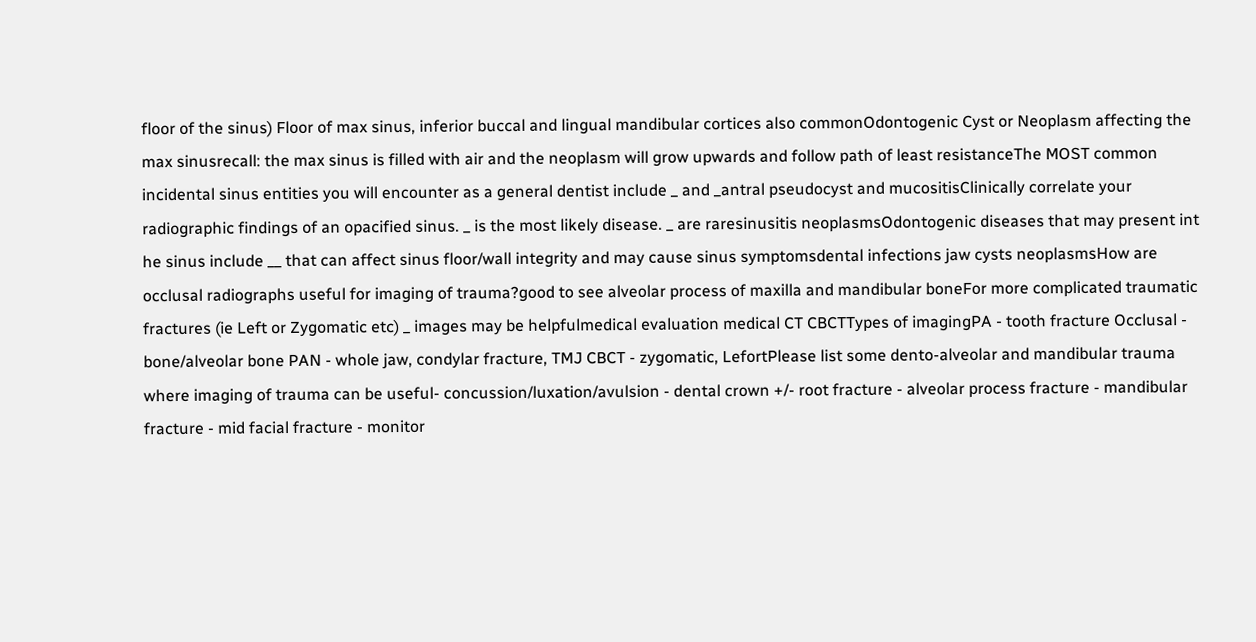floor of the sinus) Floor of max sinus, inferior buccal and lingual mandibular cortices also commonOdontogenic Cyst or Neoplasm affecting the max sinusrecall: the max sinus is filled with air and the neoplasm will grow upwards and follow path of least resistanceThe MOST common incidental sinus entities you will encounter as a general dentist include _ and _antral pseudocyst and mucositisClinically correlate your radiographic findings of an opacified sinus. _ is the most likely disease. _ are raresinusitis neoplasmsOdontogenic diseases that may present int he sinus include __ that can affect sinus floor/wall integrity and may cause sinus symptomsdental infections jaw cysts neoplasmsHow are occlusal radiographs useful for imaging of trauma?good to see alveolar process of maxilla and mandibular boneFor more complicated traumatic fractures (ie Left or Zygomatic etc) _ images may be helpfulmedical evaluation medical CT CBCTTypes of imagingPA - tooth fracture Occlusal - bone/alveolar bone PAN - whole jaw, condylar fracture, TMJ CBCT - zygomatic, LefortPlease list some dento-alveolar and mandibular trauma where imaging of trauma can be useful- concussion/luxation/avulsion - dental crown +/- root fracture - alveolar process fracture - mandibular fracture - mid facial fracture - monitor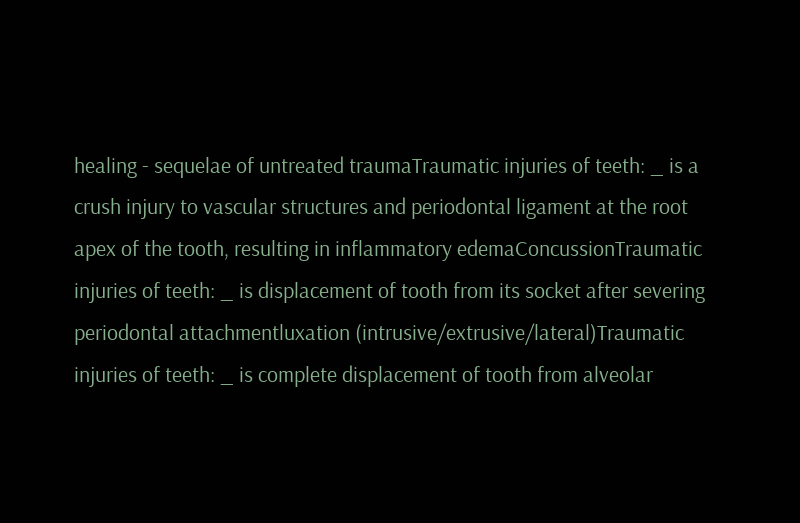healing - sequelae of untreated traumaTraumatic injuries of teeth: _ is a crush injury to vascular structures and periodontal ligament at the root apex of the tooth, resulting in inflammatory edemaConcussionTraumatic injuries of teeth: _ is displacement of tooth from its socket after severing periodontal attachmentluxation (intrusive/extrusive/lateral)Traumatic injuries of teeth: _ is complete displacement of tooth from alveolar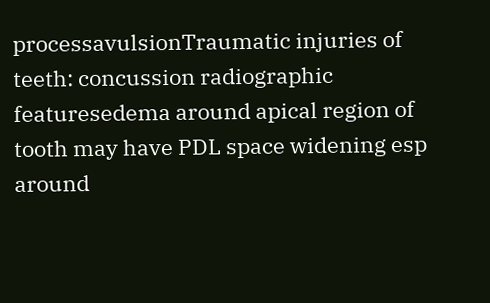processavulsionTraumatic injuries of teeth: concussion radiographic featuresedema around apical region of tooth may have PDL space widening esp around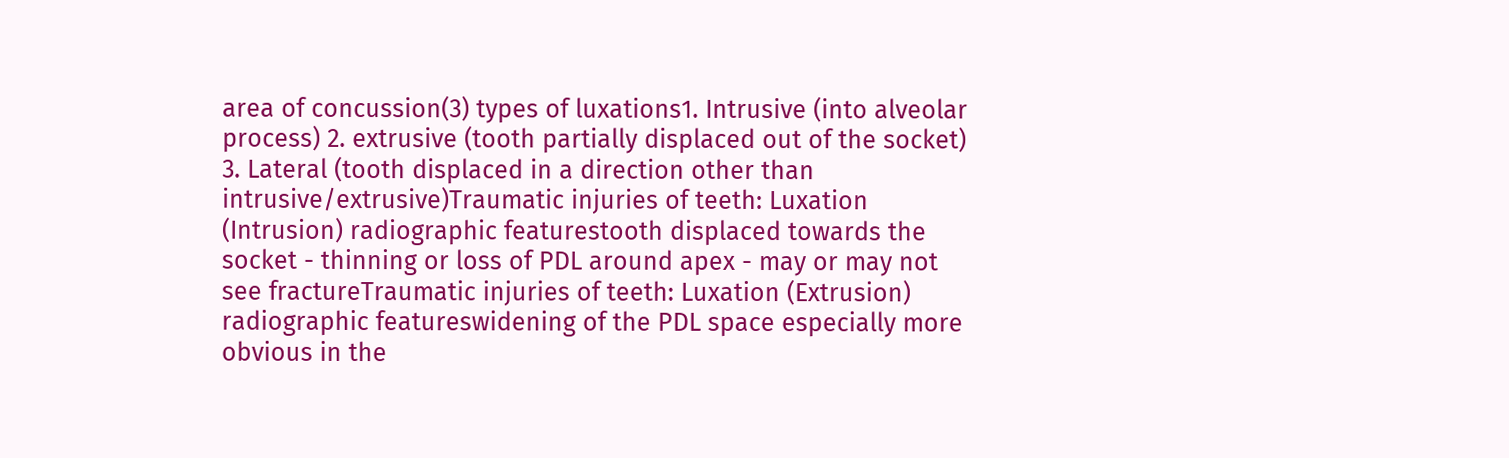area of concussion(3) types of luxations1. Intrusive (into alveolar process) 2. extrusive (tooth partially displaced out of the socket) 3. Lateral (tooth displaced in a direction other than intrusive/extrusive)Traumatic injuries of teeth: Luxation (Intrusion) radiographic featurestooth displaced towards the socket - thinning or loss of PDL around apex - may or may not see fractureTraumatic injuries of teeth: Luxation (Extrusion) radiographic featureswidening of the PDL space especially more obvious in the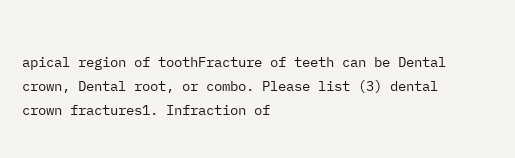apical region of toothFracture of teeth can be Dental crown, Dental root, or combo. Please list (3) dental crown fractures1. Infraction of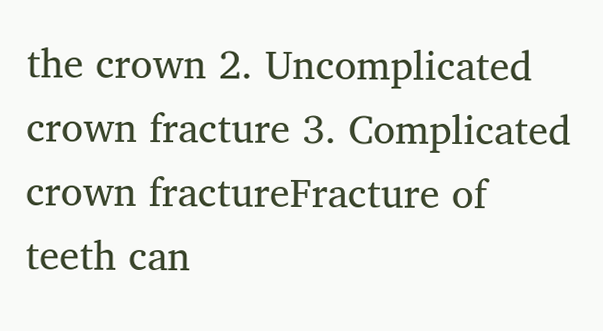the crown 2. Uncomplicated crown fracture 3. Complicated crown fractureFracture of teeth can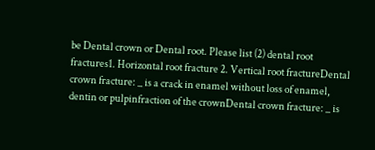be Dental crown or Dental root. Please list (2) dental root fractures1. Horizontal root fracture 2. Vertical root fractureDental crown fracture: _ is a crack in enamel without loss of enamel, dentin or pulpinfraction of the crownDental crown fracture: _ is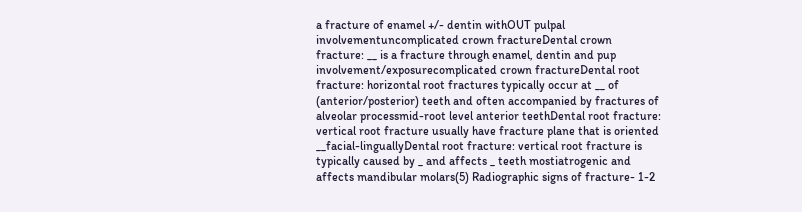a fracture of enamel +/- dentin withOUT pulpal involvementuncomplicated crown fractureDental crown fracture: __ is a fracture through enamel, dentin and pup involvement/exposurecomplicated crown fractureDental root fracture: horizontal root fractures typically occur at __ of (anterior/posterior) teeth and often accompanied by fractures of alveolar processmid-root level anterior teethDental root fracture: vertical root fracture usually have fracture plane that is oriented __facial-linguallyDental root fracture: vertical root fracture is typically caused by _ and affects _ teeth mostiatrogenic and affects mandibular molars(5) Radiographic signs of fracture- 1-2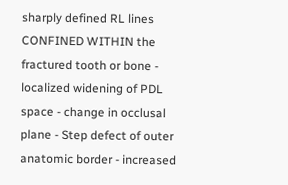sharply defined RL lines CONFINED WITHIN the fractured tooth or bone - localized widening of PDL space - change in occlusal plane - Step defect of outer anatomic border - increased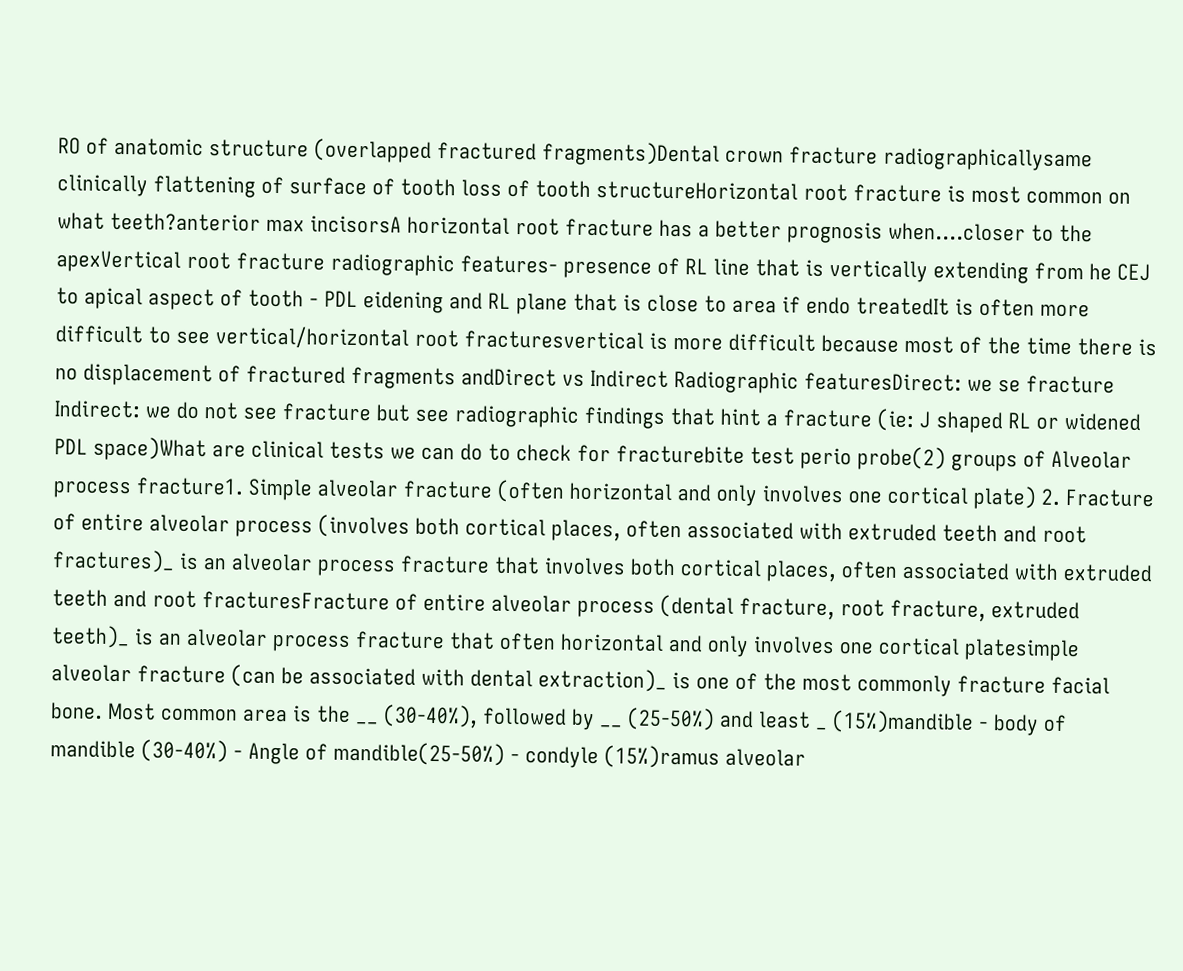RO of anatomic structure (overlapped fractured fragments)Dental crown fracture radiographicallysame clinically flattening of surface of tooth loss of tooth structureHorizontal root fracture is most common on what teeth?anterior max incisorsA horizontal root fracture has a better prognosis when....closer to the apexVertical root fracture radiographic features- presence of RL line that is vertically extending from he CEJ to apical aspect of tooth - PDL eidening and RL plane that is close to area if endo treatedIt is often more difficult to see vertical/horizontal root fracturesvertical is more difficult because most of the time there is no displacement of fractured fragments andDirect vs Indirect Radiographic featuresDirect: we se fracture Indirect: we do not see fracture but see radiographic findings that hint a fracture (ie: J shaped RL or widened PDL space)What are clinical tests we can do to check for fracturebite test perio probe(2) groups of Alveolar process fracture1. Simple alveolar fracture (often horizontal and only involves one cortical plate) 2. Fracture of entire alveolar process (involves both cortical places, often associated with extruded teeth and root fractures)_ is an alveolar process fracture that involves both cortical places, often associated with extruded teeth and root fracturesFracture of entire alveolar process (dental fracture, root fracture, extruded teeth)_ is an alveolar process fracture that often horizontal and only involves one cortical platesimple alveolar fracture (can be associated with dental extraction)_ is one of the most commonly fracture facial bone. Most common area is the __ (30-40%), followed by __ (25-50%) and least _ (15%)mandible - body of mandible (30-40%) - Angle of mandible(25-50%) - condyle (15%)ramus alveolar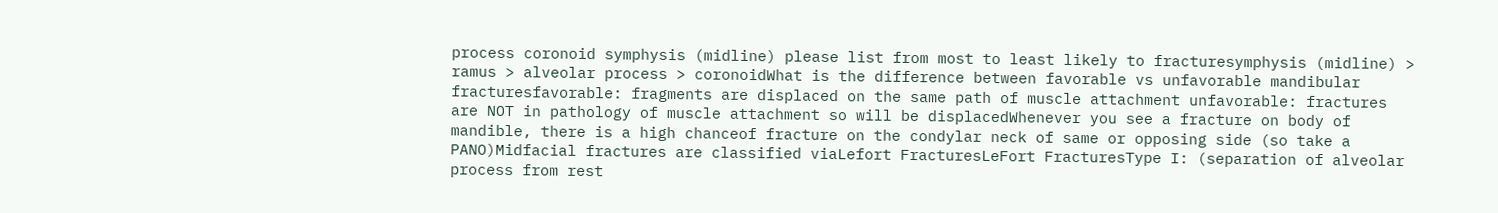process coronoid symphysis (midline) please list from most to least likely to fracturesymphysis (midline) > ramus > alveolar process > coronoidWhat is the difference between favorable vs unfavorable mandibular fracturesfavorable: fragments are displaced on the same path of muscle attachment unfavorable: fractures are NOT in pathology of muscle attachment so will be displacedWhenever you see a fracture on body of mandible, there is a high chanceof fracture on the condylar neck of same or opposing side (so take a PANO)Midfacial fractures are classified viaLefort FracturesLeFort FracturesType I: (separation of alveolar process from rest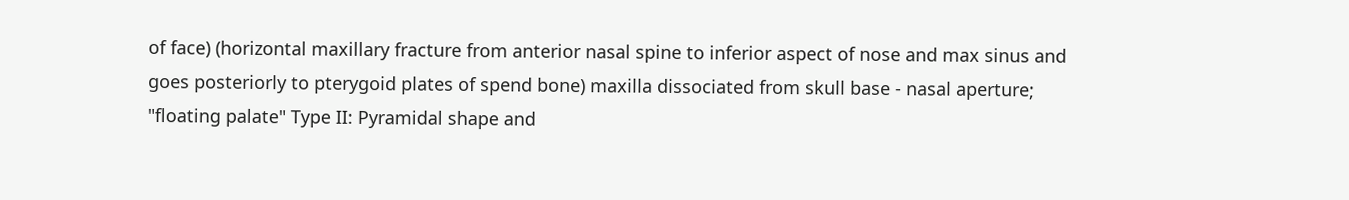of face) (horizontal maxillary fracture from anterior nasal spine to inferior aspect of nose and max sinus and goes posteriorly to pterygoid plates of spend bone) maxilla dissociated from skull base - nasal aperture; "floating palate" Type II: Pyramidal shape and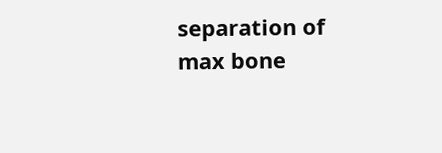separation of max bone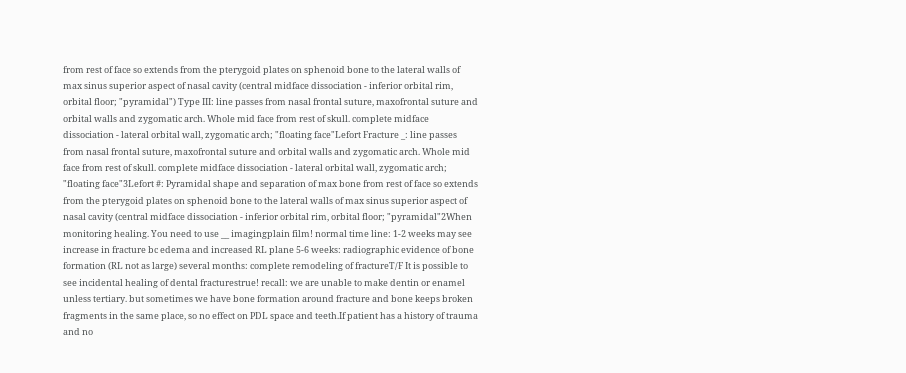from rest of face so extends from the pterygoid plates on sphenoid bone to the lateral walls of max sinus superior aspect of nasal cavity (central midface dissociation - inferior orbital rim, orbital floor; "pyramidal") Type III: line passes from nasal frontal suture, maxofrontal suture and orbital walls and zygomatic arch. Whole mid face from rest of skull. complete midface dissociation - lateral orbital wall, zygomatic arch; "floating face"Lefort Fracture _: line passes from nasal frontal suture, maxofrontal suture and orbital walls and zygomatic arch. Whole mid face from rest of skull. complete midface dissociation - lateral orbital wall, zygomatic arch; "floating face"3Lefort #: Pyramidal shape and separation of max bone from rest of face so extends from the pterygoid plates on sphenoid bone to the lateral walls of max sinus superior aspect of nasal cavity (central midface dissociation - inferior orbital rim, orbital floor; "pyramidal"2When monitoring healing. You need to use __ imagingplain film! normal time line: 1-2 weeks may see increase in fracture bc edema and increased RL plane 5-6 weeks: radiographic evidence of bone formation (RL not as large) several months: complete remodeling of fractureT/F It is possible to see incidental healing of dental fracturestrue! recall: we are unable to make dentin or enamel unless tertiary. but sometimes we have bone formation around fracture and bone keeps broken fragments in the same place, so no effect on PDL space and teeth.If patient has a history of trauma and no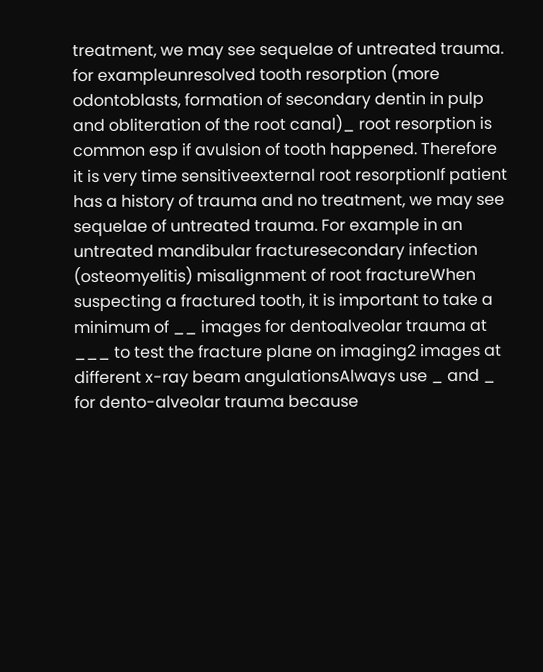treatment, we may see sequelae of untreated trauma. for exampleunresolved tooth resorption (more odontoblasts, formation of secondary dentin in pulp and obliteration of the root canal)_ root resorption is common esp if avulsion of tooth happened. Therefore it is very time sensitiveexternal root resorptionIf patient has a history of trauma and no treatment, we may see sequelae of untreated trauma. For example in an untreated mandibular fracturesecondary infection (osteomyelitis) misalignment of root fractureWhen suspecting a fractured tooth, it is important to take a minimum of __ images for dentoalveolar trauma at ___ to test the fracture plane on imaging2 images at different x-ray beam angulationsAlways use _ and _ for dento-alveolar trauma because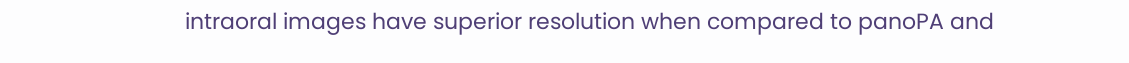intraoral images have superior resolution when compared to panoPA and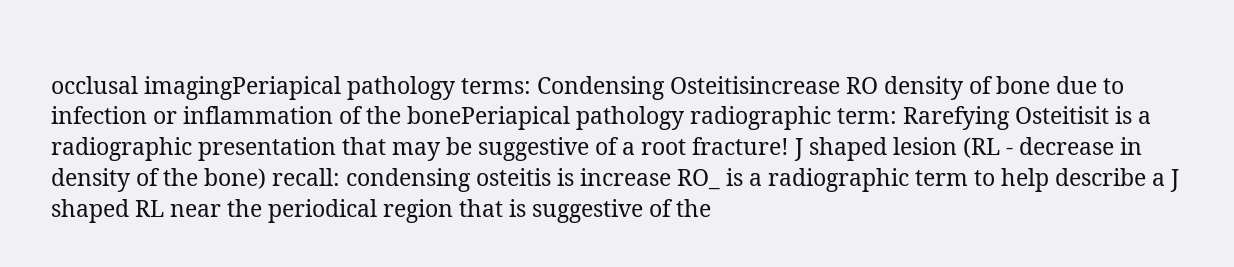occlusal imagingPeriapical pathology terms: Condensing Osteitisincrease RO density of bone due to infection or inflammation of the bonePeriapical pathology radiographic term: Rarefying Osteitisit is a radiographic presentation that may be suggestive of a root fracture! J shaped lesion (RL - decrease in density of the bone) recall: condensing osteitis is increase RO_ is a radiographic term to help describe a J shaped RL near the periodical region that is suggestive of the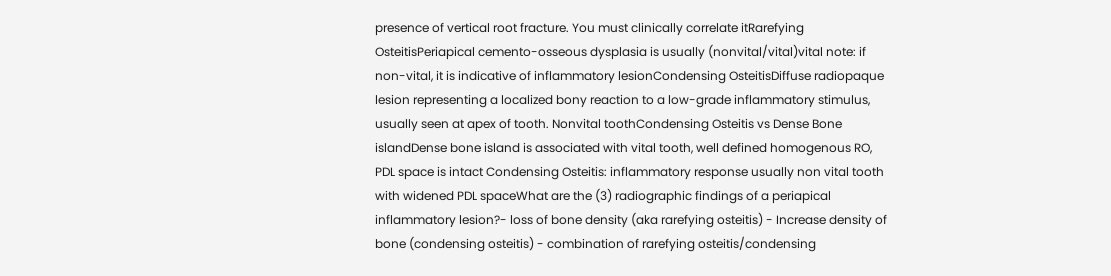presence of vertical root fracture. You must clinically correlate itRarefying OsteitisPeriapical cemento-osseous dysplasia is usually (nonvital/vital)vital note: if non-vital, it is indicative of inflammatory lesionCondensing OsteitisDiffuse radiopaque lesion representing a localized bony reaction to a low-grade inflammatory stimulus, usually seen at apex of tooth. Nonvital toothCondensing Osteitis vs Dense Bone islandDense bone island is associated with vital tooth, well defined homogenous RO, PDL space is intact Condensing Osteitis: inflammatory response usually non vital tooth with widened PDL spaceWhat are the (3) radiographic findings of a periapical inflammatory lesion?- loss of bone density (aka rarefying osteitis) - Increase density of bone (condensing osteitis) - combination of rarefying osteitis/condensing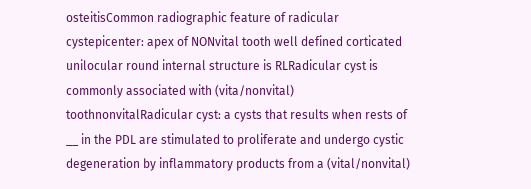osteitisCommon radiographic feature of radicular cystepicenter: apex of NONvital tooth well defined corticated unilocular round internal structure is RLRadicular cyst is commonly associated with (vita/nonvital) toothnonvitalRadicular cyst: a cysts that results when rests of __ in the PDL are stimulated to proliferate and undergo cystic degeneration by inflammatory products from a (vital/nonvital)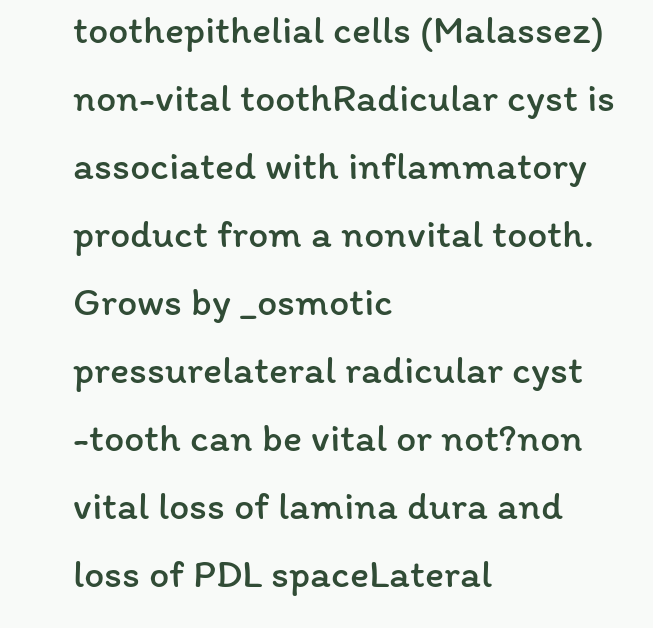toothepithelial cells (Malassez) non-vital toothRadicular cyst is associated with inflammatory product from a nonvital tooth. Grows by _osmotic pressurelateral radicular cyst -tooth can be vital or not?non vital loss of lamina dura and loss of PDL spaceLateral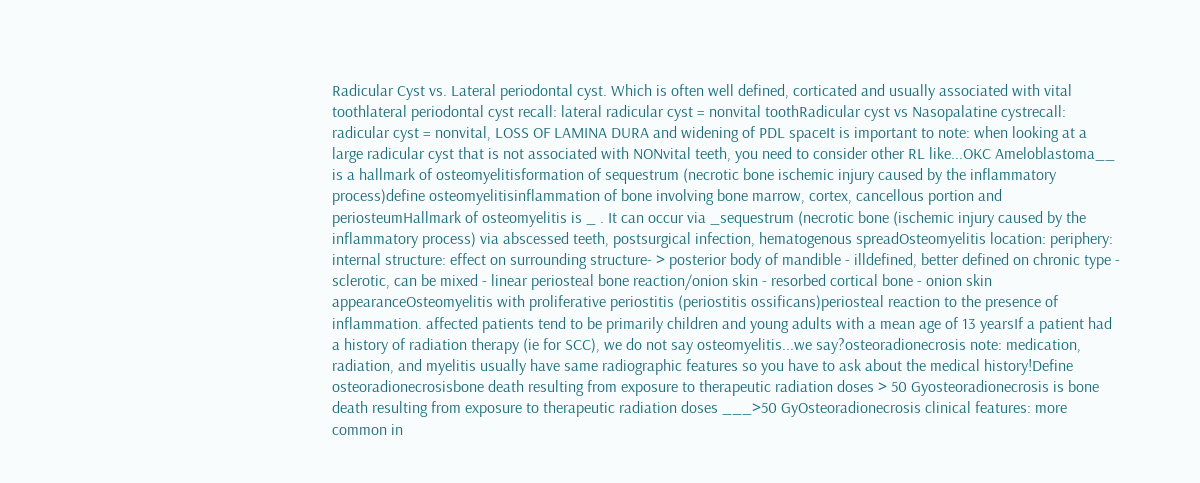Radicular Cyst vs. Lateral periodontal cyst. Which is often well defined, corticated and usually associated with vital toothlateral periodontal cyst recall: lateral radicular cyst = nonvital toothRadicular cyst vs Nasopalatine cystrecall: radicular cyst = nonvital, LOSS OF LAMINA DURA and widening of PDL spaceIt is important to note: when looking at a large radicular cyst that is not associated with NONvital teeth, you need to consider other RL like...OKC Ameloblastoma__ is a hallmark of osteomyelitisformation of sequestrum (necrotic bone ischemic injury caused by the inflammatory process)define osteomyelitisinflammation of bone involving bone marrow, cortex, cancellous portion and periosteumHallmark of osteomyelitis is _ . It can occur via _sequestrum (necrotic bone (ischemic injury caused by the inflammatory process) via abscessed teeth, postsurgical infection, hematogenous spreadOsteomyelitis location: periphery: internal structure: effect on surrounding structure- > posterior body of mandible - illdefined, better defined on chronic type - sclerotic, can be mixed - linear periosteal bone reaction/onion skin - resorbed cortical bone - onion skin appearanceOsteomyelitis with proliferative periostitis (periostitis ossificans)periosteal reaction to the presence of inflammation. affected patients tend to be primarily children and young adults with a mean age of 13 yearsIf a patient had a history of radiation therapy (ie for SCC), we do not say osteomyelitis...we say?osteoradionecrosis note: medication, radiation, and myelitis usually have same radiographic features so you have to ask about the medical history!Define osteoradionecrosisbone death resulting from exposure to therapeutic radiation doses > 50 Gyosteoradionecrosis is bone death resulting from exposure to therapeutic radiation doses ___>50 GyOsteoradionecrosis clinical features: more common in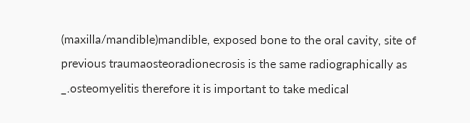(maxilla/mandible)mandible, exposed bone to the oral cavity, site of previous traumaosteoradionecrosis is the same radiographically as _.osteomyelitis therefore it is important to take medical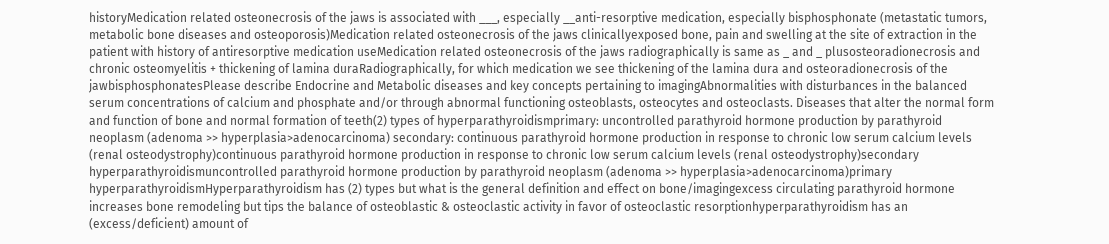historyMedication related osteonecrosis of the jaws is associated with ___, especially __anti-resorptive medication, especially bisphosphonate (metastatic tumors, metabolic bone diseases and osteoporosis)Medication related osteonecrosis of the jaws clinicallyexposed bone, pain and swelling at the site of extraction in the patient with history of antiresorptive medication useMedication related osteonecrosis of the jaws radiographically is same as _ and _ plusosteoradionecrosis and chronic osteomyelitis + thickening of lamina duraRadiographically, for which medication we see thickening of the lamina dura and osteoradionecrosis of the jawbisphosphonatesPlease describe Endocrine and Metabolic diseases and key concepts pertaining to imagingAbnormalities with disturbances in the balanced serum concentrations of calcium and phosphate and/or through abnormal functioning osteoblasts, osteocytes and osteoclasts. Diseases that alter the normal form and function of bone and normal formation of teeth(2) types of hyperparathyroidismprimary: uncontrolled parathyroid hormone production by parathyroid neoplasm (adenoma >> hyperplasia>adenocarcinoma) secondary: continuous parathyroid hormone production in response to chronic low serum calcium levels (renal osteodystrophy)continuous parathyroid hormone production in response to chronic low serum calcium levels (renal osteodystrophy)secondary hyperparathyroidismuncontrolled parathyroid hormone production by parathyroid neoplasm (adenoma >> hyperplasia>adenocarcinoma)primary hyperparathyroidismHyperparathyroidism has (2) types but what is the general definition and effect on bone/imagingexcess circulating parathyroid hormone increases bone remodeling but tips the balance of osteoblastic & osteoclastic activity in favor of osteoclastic resorptionhyperparathyroidism has an (excess/deficient) amount of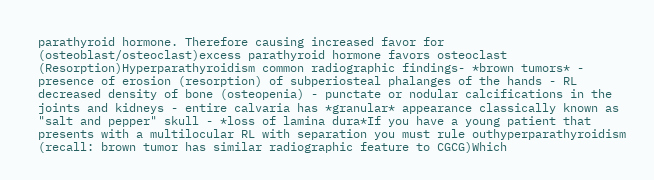parathyroid hormone. Therefore causing increased favor for (osteoblast/osteoclast)excess parathyroid hormone favors osteoclast (Resorption)Hyperparathyroidism common radiographic findings- *brown tumors* - presence of erosion (resorption) of subperiosteal phalanges of the hands - RL decreased density of bone (osteopenia) - punctate or nodular calcifications in the joints and kidneys - entire calvaria has *granular* appearance classically known as "salt and pepper" skull - *loss of lamina dura*If you have a young patient that presents with a multilocular RL with separation you must rule outhyperparathyroidism (recall: brown tumor has similar radiographic feature to CGCG)Which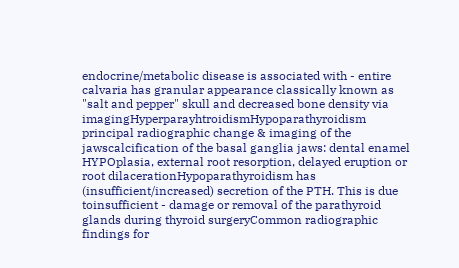endocrine/metabolic disease is associated with - entire calvaria has granular appearance classically known as "salt and pepper" skull and decreased bone density via imagingHyperparayhtroidismHypoparathyroidism principal radiographic change & imaging of the jawscalcification of the basal ganglia jaws: dental enamel HYPOplasia, external root resorption, delayed eruption or root dilacerationHypoparathyroidism has (insufficient/increased) secretion of the PTH. This is due toinsufficient - damage or removal of the parathyroid glands during thyroid surgeryCommon radiographic findings for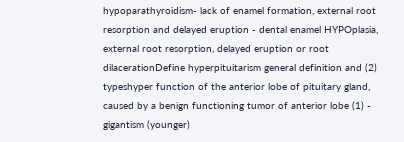hypoparathyroidism- lack of enamel formation, external root resorption and delayed eruption - dental enamel HYPOplasia, external root resorption, delayed eruption or root dilacerationDefine hyperpituitarism general definition and (2) typeshyper function of the anterior lobe of pituitary gland, caused by a benign functioning tumor of anterior lobe (1) - gigantism (younger)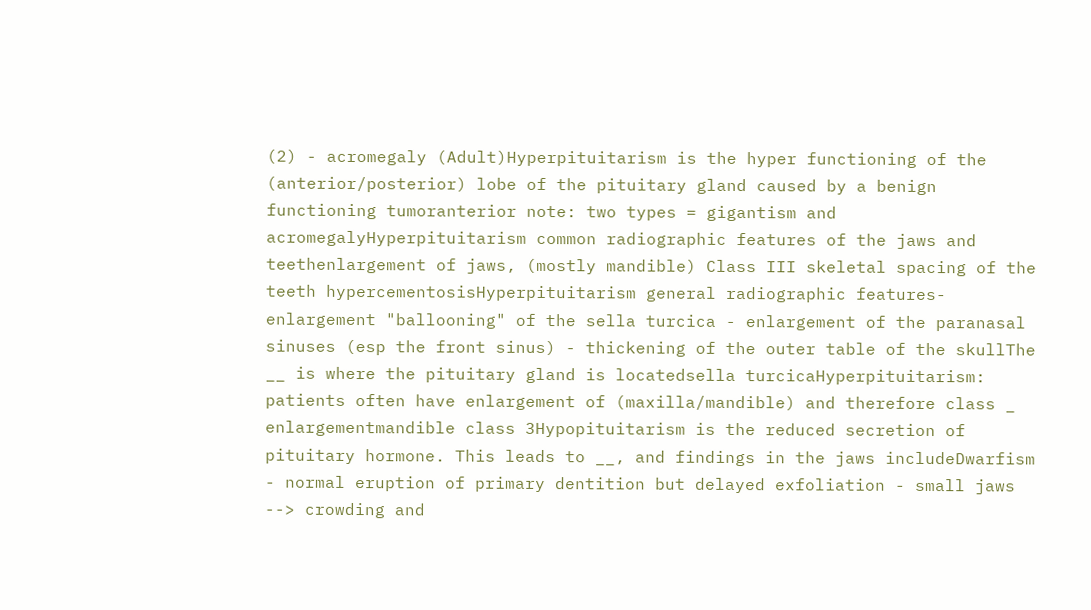(2) - acromegaly (Adult)Hyperpituitarism is the hyper functioning of the (anterior/posterior) lobe of the pituitary gland caused by a benign functioning tumoranterior note: two types = gigantism and acromegalyHyperpituitarism common radiographic features of the jaws and teethenlargement of jaws, (mostly mandible) Class III skeletal spacing of the teeth hypercementosisHyperpituitarism general radiographic features- enlargement "ballooning" of the sella turcica - enlargement of the paranasal sinuses (esp the front sinus) - thickening of the outer table of the skullThe __ is where the pituitary gland is locatedsella turcicaHyperpituitarism: patients often have enlargement of (maxilla/mandible) and therefore class _ enlargementmandible class 3Hypopituitarism is the reduced secretion of pituitary hormone. This leads to __, and findings in the jaws includeDwarfism - normal eruption of primary dentition but delayed exfoliation - small jaws --> crowding and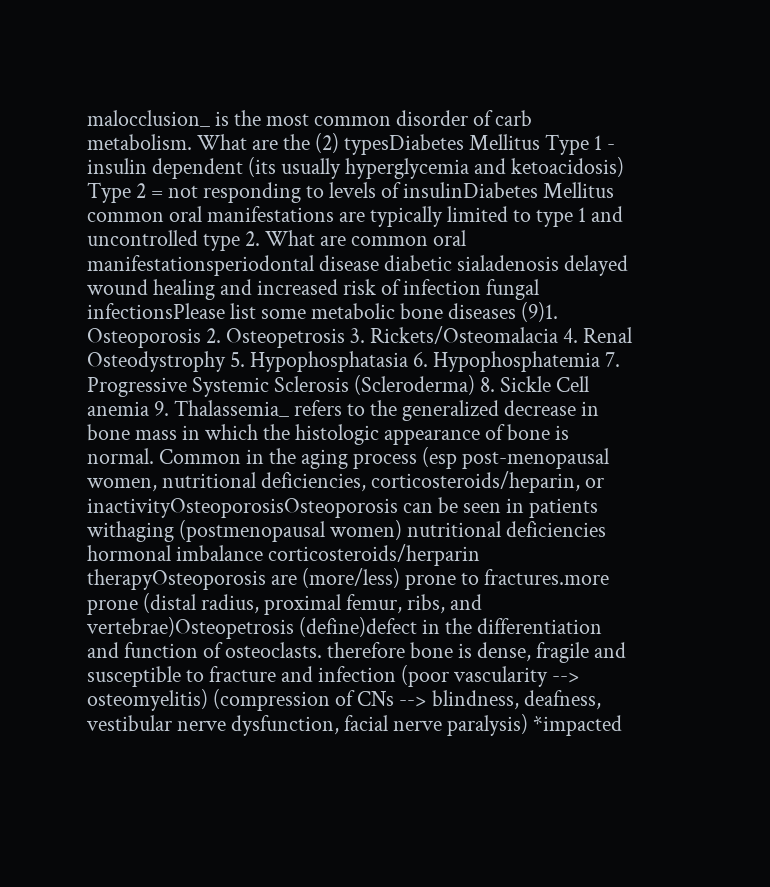malocclusion_ is the most common disorder of carb metabolism. What are the (2) typesDiabetes Mellitus Type 1 - insulin dependent (its usually hyperglycemia and ketoacidosis) Type 2 = not responding to levels of insulinDiabetes Mellitus common oral manifestations are typically limited to type 1 and uncontrolled type 2. What are common oral manifestationsperiodontal disease diabetic sialadenosis delayed wound healing and increased risk of infection fungal infectionsPlease list some metabolic bone diseases (9)1. Osteoporosis 2. Osteopetrosis 3. Rickets/Osteomalacia 4. Renal Osteodystrophy 5. Hypophosphatasia 6. Hypophosphatemia 7. Progressive Systemic Sclerosis (Scleroderma) 8. Sickle Cell anemia 9. Thalassemia_ refers to the generalized decrease in bone mass in which the histologic appearance of bone is normal. Common in the aging process (esp post-menopausal women, nutritional deficiencies, corticosteroids/heparin, or inactivityOsteoporosisOsteoporosis can be seen in patients withaging (postmenopausal women) nutritional deficiencies hormonal imbalance corticosteroids/herparin therapyOsteoporosis are (more/less) prone to fractures.more prone (distal radius, proximal femur, ribs, and vertebrae)Osteopetrosis (define)defect in the differentiation and function of osteoclasts. therefore bone is dense, fragile and susceptible to fracture and infection (poor vascularity --> osteomyelitis) (compression of CNs --> blindness, deafness, vestibular nerve dysfunction, facial nerve paralysis) *impacted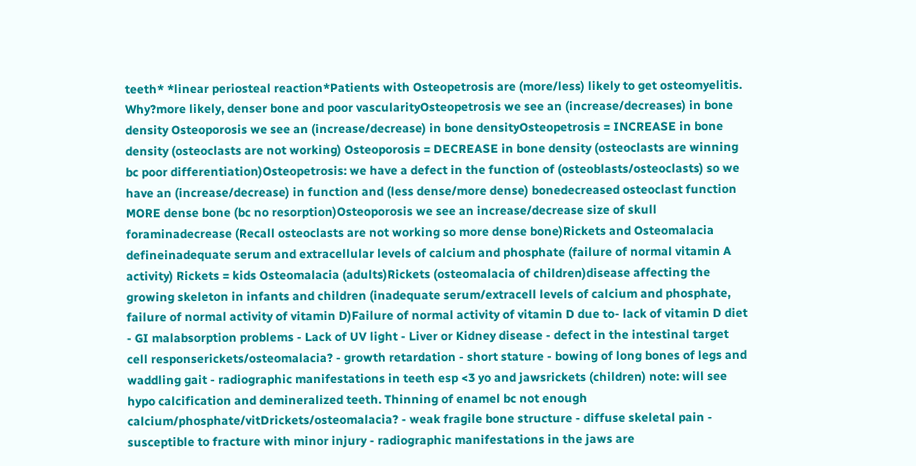teeth* *linear periosteal reaction*Patients with Osteopetrosis are (more/less) likely to get osteomyelitis. Why?more likely, denser bone and poor vascularityOsteopetrosis we see an (increase/decreases) in bone density Osteoporosis we see an (increase/decrease) in bone densityOsteopetrosis = INCREASE in bone density (osteoclasts are not working) Osteoporosis = DECREASE in bone density (osteoclasts are winning bc poor differentiation)Osteopetrosis: we have a defect in the function of (osteoblasts/osteoclasts) so we have an (increase/decrease) in function and (less dense/more dense) bonedecreased osteoclast function MORE dense bone (bc no resorption)Osteoporosis we see an increase/decrease size of skull foraminadecrease (Recall osteoclasts are not working so more dense bone)Rickets and Osteomalacia defineinadequate serum and extracellular levels of calcium and phosphate (failure of normal vitamin A activity) Rickets = kids Osteomalacia (adults)Rickets (osteomalacia of children)disease affecting the growing skeleton in infants and children (inadequate serum/extracell levels of calcium and phosphate, failure of normal activity of vitamin D)Failure of normal activity of vitamin D due to- lack of vitamin D diet - GI malabsorption problems - Lack of UV light - Liver or Kidney disease - defect in the intestinal target cell responserickets/osteomalacia? - growth retardation - short stature - bowing of long bones of legs and waddling gait - radiographic manifestations in teeth esp <3 yo and jawsrickets (children) note: will see hypo calcification and demineralized teeth. Thinning of enamel bc not enough calcium/phosphate/vitDrickets/osteomalacia? - weak fragile bone structure - diffuse skeletal pain - susceptible to fracture with minor injury - radiographic manifestations in the jaws are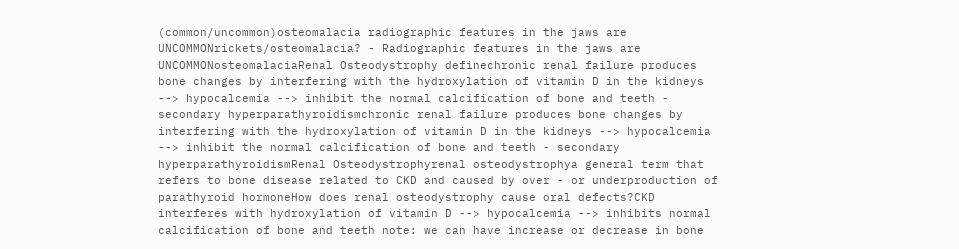(common/uncommon)osteomalacia radiographic features in the jaws are UNCOMMONrickets/osteomalacia? - Radiographic features in the jaws are UNCOMMONosteomalaciaRenal Osteodystrophy definechronic renal failure produces bone changes by interfering with the hydroxylation of vitamin D in the kidneys --> hypocalcemia --> inhibit the normal calcification of bone and teeth - secondary hyperparathyroidismchronic renal failure produces bone changes by interfering with the hydroxylation of vitamin D in the kidneys --> hypocalcemia --> inhibit the normal calcification of bone and teeth - secondary hyperparathyroidismRenal Osteodystrophyrenal osteodystrophya general term that refers to bone disease related to CKD and caused by over - or underproduction of parathyroid hormoneHow does renal osteodystrophy cause oral defects?CKD interferes with hydroxylation of vitamin D --> hypocalcemia --> inhibits normal calcification of bone and teeth note: we can have increase or decrease in bone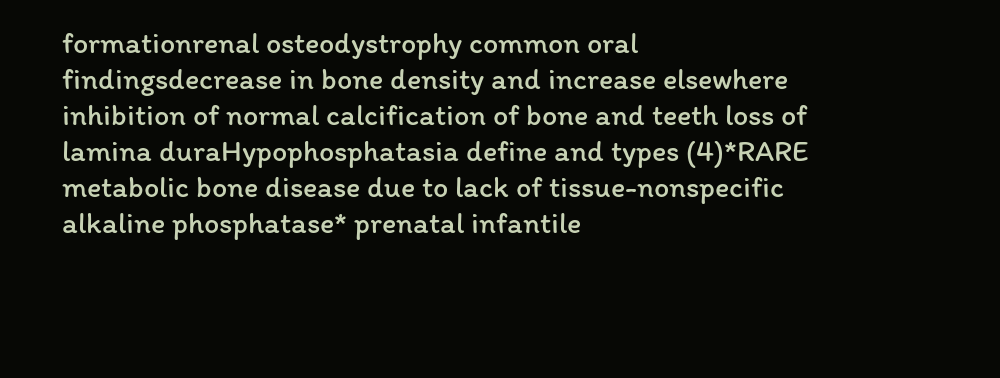formationrenal osteodystrophy common oral findingsdecrease in bone density and increase elsewhere inhibition of normal calcification of bone and teeth loss of lamina duraHypophosphatasia define and types (4)*RARE metabolic bone disease due to lack of tissue-nonspecific alkaline phosphatase* prenatal infantile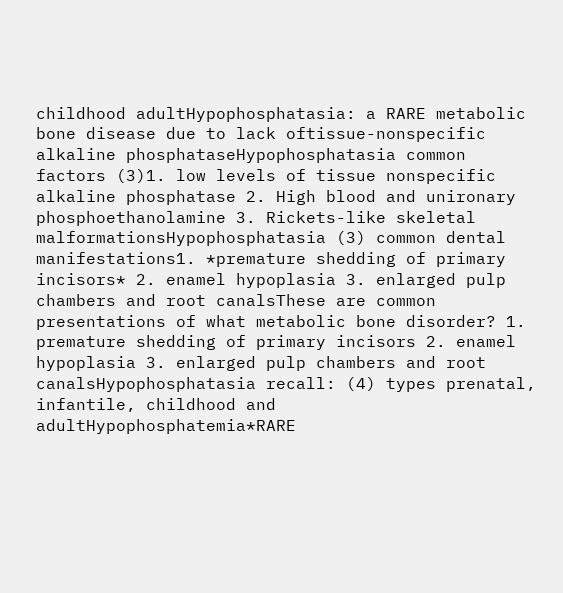childhood adultHypophosphatasia: a RARE metabolic bone disease due to lack oftissue-nonspecific alkaline phosphataseHypophosphatasia common factors (3)1. low levels of tissue nonspecific alkaline phosphatase 2. High blood and unironary phosphoethanolamine 3. Rickets-like skeletal malformationsHypophosphatasia (3) common dental manifestations1. *premature shedding of primary incisors* 2. enamel hypoplasia 3. enlarged pulp chambers and root canalsThese are common presentations of what metabolic bone disorder? 1. premature shedding of primary incisors 2. enamel hypoplasia 3. enlarged pulp chambers and root canalsHypophosphatasia recall: (4) types prenatal, infantile, childhood and adultHypophosphatemia*RARE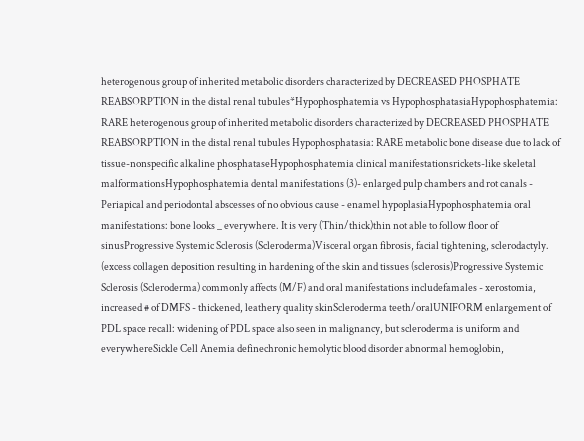heterogenous group of inherited metabolic disorders characterized by DECREASED PHOSPHATE REABSORPTION in the distal renal tubules*Hypophosphatemia vs HypophosphatasiaHypophosphatemia: RARE heterogenous group of inherited metabolic disorders characterized by DECREASED PHOSPHATE REABSORPTION in the distal renal tubules Hypophosphatasia: RARE metabolic bone disease due to lack of tissue-nonspecific alkaline phosphataseHypophosphatemia clinical manifestationsrickets-like skeletal malformationsHypophosphatemia dental manifestations (3)- enlarged pulp chambers and rot canals - Periapical and periodontal abscesses of no obvious cause - enamel hypoplasiaHypophosphatemia oral manifestations: bone looks _ everywhere. It is very (Thin/thick)thin not able to follow floor of sinusProgressive Systemic Sclerosis (Scleroderma)Visceral organ fibrosis, facial tightening, sclerodactyly. (excess collagen deposition resulting in hardening of the skin and tissues (sclerosis)Progressive Systemic Sclerosis (Scleroderma) commonly affects (M/F) and oral manifestations includefamales - xerostomia, increased # of DMFS - thickened, leathery quality skinScleroderma teeth/oralUNIFORM enlargement of PDL space recall: widening of PDL space also seen in malignancy, but scleroderma is uniform and everywhereSickle Cell Anemia definechronic hemolytic blood disorder abnormal hemoglobin,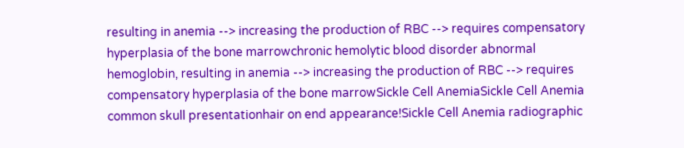resulting in anemia --> increasing the production of RBC --> requires compensatory hyperplasia of the bone marrowchronic hemolytic blood disorder abnormal hemoglobin, resulting in anemia --> increasing the production of RBC --> requires compensatory hyperplasia of the bone marrowSickle Cell AnemiaSickle Cell Anemia common skull presentationhair on end appearance!Sickle Cell Anemia radiographic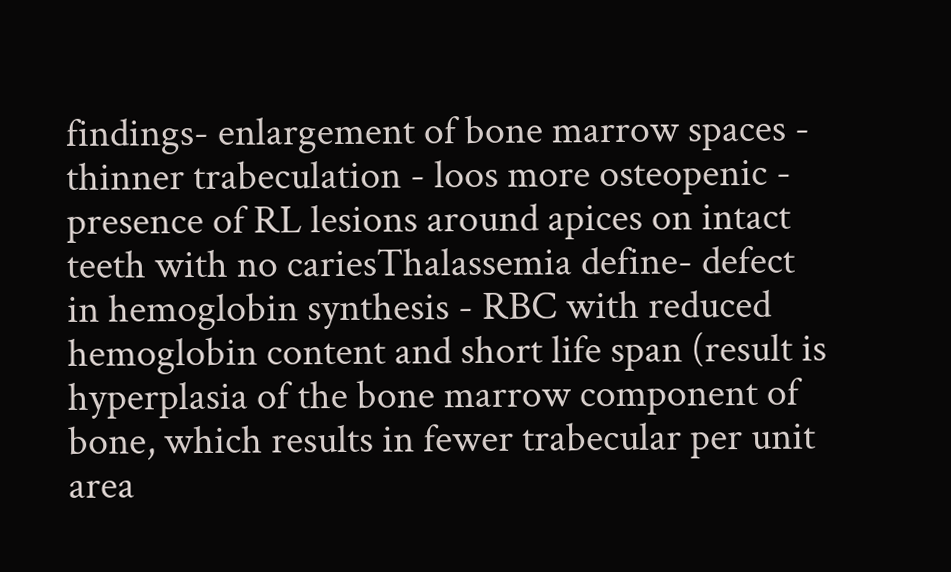findings- enlargement of bone marrow spaces - thinner trabeculation - loos more osteopenic - presence of RL lesions around apices on intact teeth with no cariesThalassemia define- defect in hemoglobin synthesis - RBC with reduced hemoglobin content and short life span (result is hyperplasia of the bone marrow component of bone, which results in fewer trabecular per unit area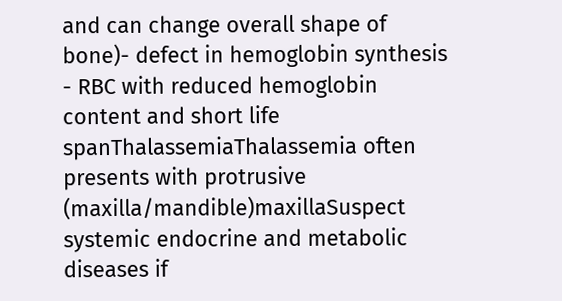and can change overall shape of bone)- defect in hemoglobin synthesis - RBC with reduced hemoglobin content and short life spanThalassemiaThalassemia often presents with protrusive (maxilla/mandible)maxillaSuspect systemic endocrine and metabolic diseases if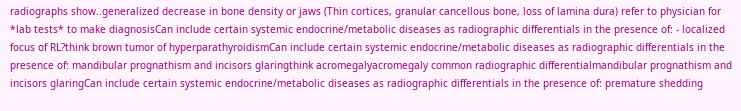radiographs show..generalized decrease in bone density or jaws (Thin cortices, granular cancellous bone, loss of lamina dura) refer to physician for *lab tests* to make diagnosisCan include certain systemic endocrine/metabolic diseases as radiographic differentials in the presence of: - localized focus of RL?think brown tumor of hyperparathyroidismCan include certain systemic endocrine/metabolic diseases as radiographic differentials in the presence of: mandibular prognathism and incisors glaringthink acromegalyacromegaly common radiographic differentialmandibular prognathism and incisors glaringCan include certain systemic endocrine/metabolic diseases as radiographic differentials in the presence of: premature shedding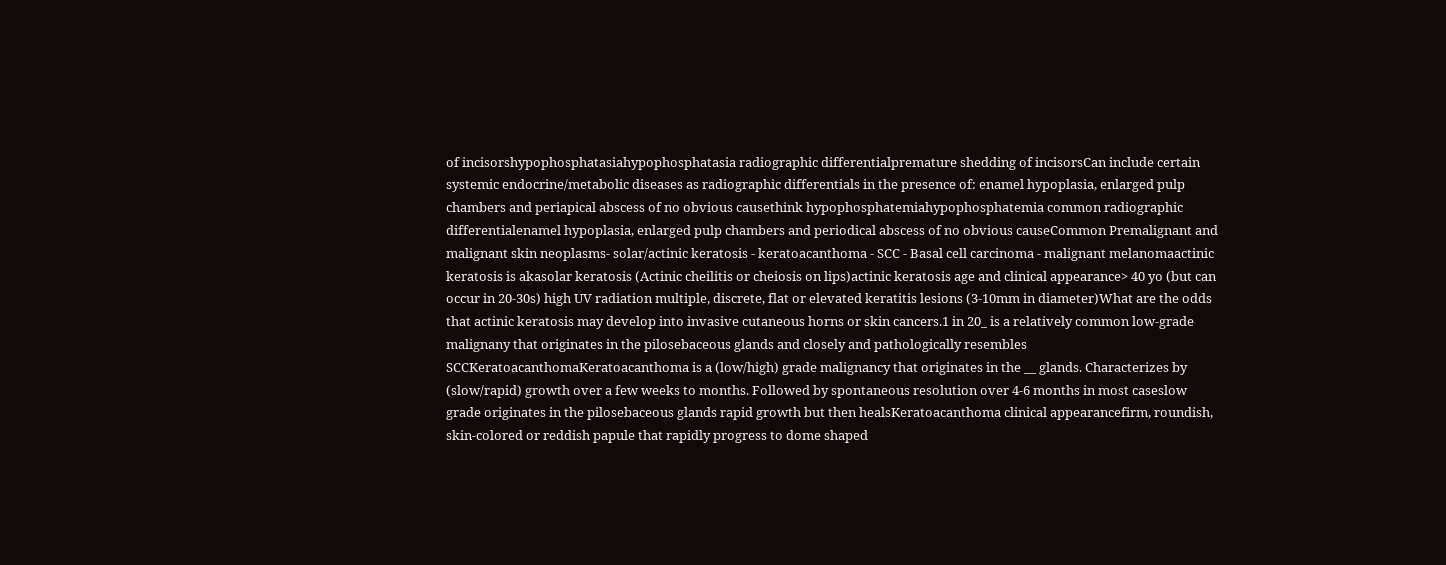of incisorshypophosphatasiahypophosphatasia radiographic differentialpremature shedding of incisorsCan include certain systemic endocrine/metabolic diseases as radiographic differentials in the presence of: enamel hypoplasia, enlarged pulp chambers and periapical abscess of no obvious causethink hypophosphatemiahypophosphatemia common radiographic differentialenamel hypoplasia, enlarged pulp chambers and periodical abscess of no obvious causeCommon Premalignant and malignant skin neoplasms- solar/actinic keratosis - keratoacanthoma - SCC - Basal cell carcinoma - malignant melanomaactinic keratosis is akasolar keratosis (Actinic cheilitis or cheiosis on lips)actinic keratosis age and clinical appearance> 40 yo (but can occur in 20-30s) high UV radiation multiple, discrete, flat or elevated keratitis lesions (3-10mm in diameter)What are the odds that actinic keratosis may develop into invasive cutaneous horns or skin cancers.1 in 20_ is a relatively common low-grade malignany that originates in the pilosebaceous glands and closely and pathologically resembles SCCKeratoacanthomaKeratoacanthoma is a (low/high) grade malignancy that originates in the __ glands. Characterizes by (slow/rapid) growth over a few weeks to months. Followed by spontaneous resolution over 4-6 months in most caseslow grade originates in the pilosebaceous glands rapid growth but then healsKeratoacanthoma clinical appearancefirm, roundish, skin-colored or reddish papule that rapidly progress to dome shaped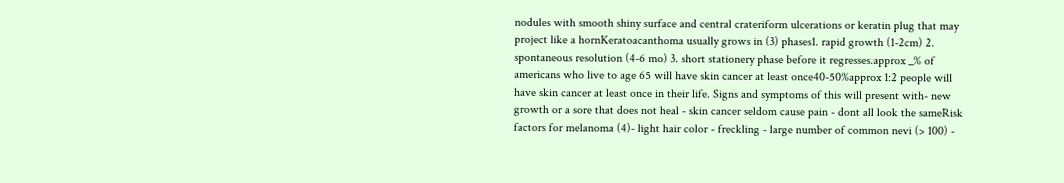nodules with smooth shiny surface and central crateriform ulcerations or keratin plug that may project like a hornKeratoacanthoma usually grows in (3) phases1. rapid growth (1-2cm) 2. spontaneous resolution (4-6 mo) 3. short stationery phase before it regresses.approx _% of americans who live to age 65 will have skin cancer at least once40-50%approx 1:2 people will have skin cancer at least once in their life. Signs and symptoms of this will present with- new growth or a sore that does not heal - skin cancer seldom cause pain - dont all look the sameRisk factors for melanoma (4)- light hair color - freckling - large number of common nevi (> 100) -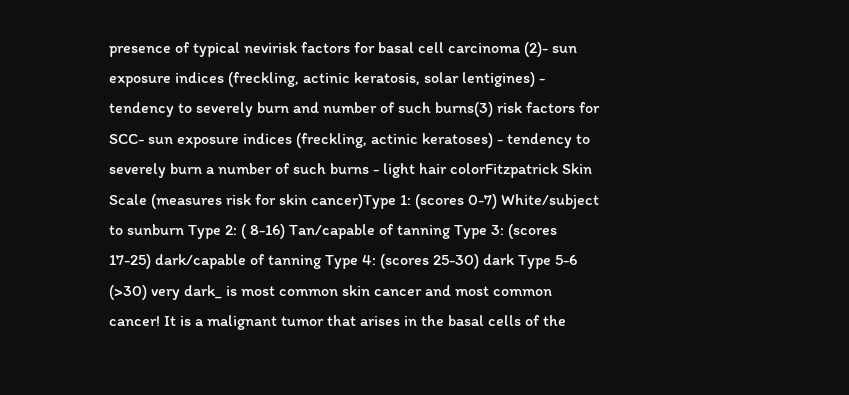presence of typical nevirisk factors for basal cell carcinoma (2)- sun exposure indices (freckling, actinic keratosis, solar lentigines) - tendency to severely burn and number of such burns(3) risk factors for SCC- sun exposure indices (freckling, actinic keratoses) - tendency to severely burn a number of such burns - light hair colorFitzpatrick Skin Scale (measures risk for skin cancer)Type 1: (scores 0-7) White/subject to sunburn Type 2: ( 8-16) Tan/capable of tanning Type 3: (scores 17-25) dark/capable of tanning Type 4: (scores 25-30) dark Type 5-6 (>30) very dark_ is most common skin cancer and most common cancer! It is a malignant tumor that arises in the basal cells of the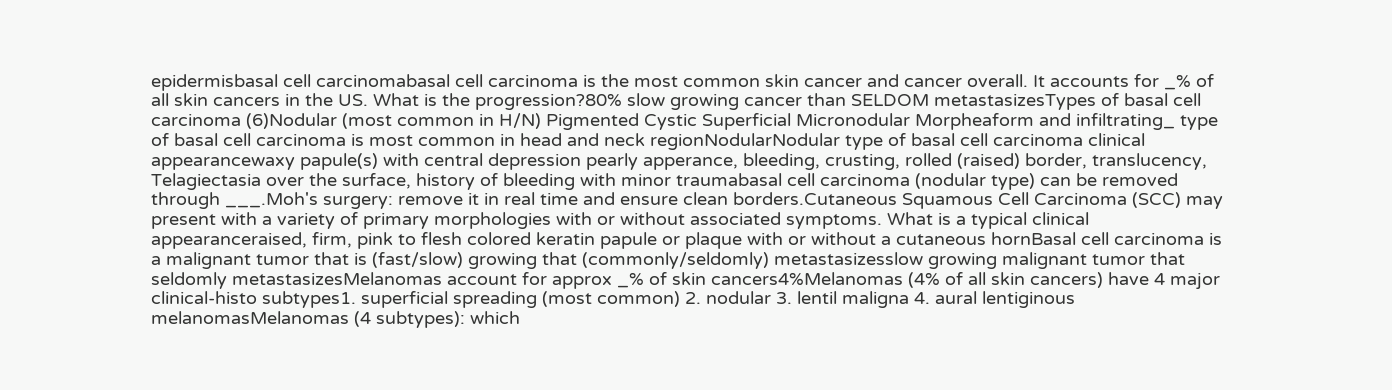epidermisbasal cell carcinomabasal cell carcinoma is the most common skin cancer and cancer overall. It accounts for _% of all skin cancers in the US. What is the progression?80% slow growing cancer than SELDOM metastasizesTypes of basal cell carcinoma (6)Nodular (most common in H/N) Pigmented Cystic Superficial Micronodular Morpheaform and infiltrating_ type of basal cell carcinoma is most common in head and neck regionNodularNodular type of basal cell carcinoma clinical appearancewaxy papule(s) with central depression pearly apperance, bleeding, crusting, rolled (raised) border, translucency, Telagiectasia over the surface, history of bleeding with minor traumabasal cell carcinoma (nodular type) can be removed through ___.Moh's surgery: remove it in real time and ensure clean borders.Cutaneous Squamous Cell Carcinoma (SCC) may present with a variety of primary morphologies with or without associated symptoms. What is a typical clinical appearanceraised, firm, pink to flesh colored keratin papule or plaque with or without a cutaneous hornBasal cell carcinoma is a malignant tumor that is (fast/slow) growing that (commonly/seldomly) metastasizesslow growing malignant tumor that seldomly metastasizesMelanomas account for approx _% of skin cancers4%Melanomas (4% of all skin cancers) have 4 major clinical-histo subtypes1. superficial spreading (most common) 2. nodular 3. lentil maligna 4. aural lentiginous melanomasMelanomas (4 subtypes): which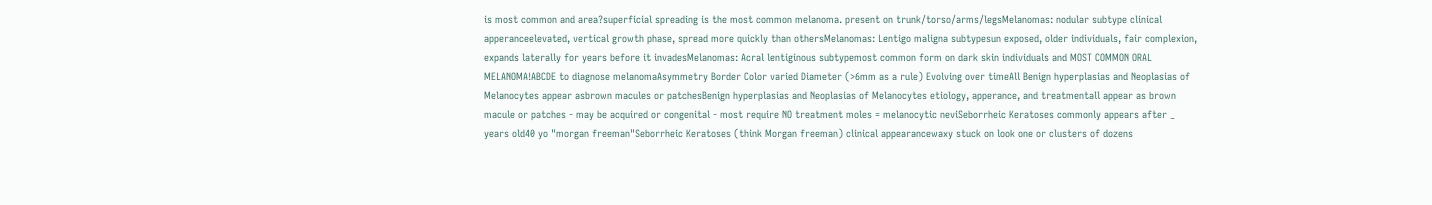is most common and area?superficial spreading is the most common melanoma. present on trunk/torso/arms/legsMelanomas: nodular subtype clinical apperanceelevated, vertical growth phase, spread more quickly than othersMelanomas: Lentigo maligna subtypesun exposed, older individuals, fair complexion, expands laterally for years before it invadesMelanomas: Acral lentiginous subtypemost common form on dark skin individuals and MOST COMMON ORAL MELANOMA!ABCDE to diagnose melanomaAsymmetry Border Color varied Diameter (>6mm as a rule) Evolving over timeAll Benign hyperplasias and Neoplasias of Melanocytes appear asbrown macules or patchesBenign hyperplasias and Neoplasias of Melanocytes etiology, apperance, and treatmentall appear as brown macule or patches - may be acquired or congenital - most require NO treatment moles = melanocytic neviSeborrheic Keratoses commonly appears after _ years old40 yo "morgan freeman"Seborrheic Keratoses (think Morgan freeman) clinical appearancewaxy stuck on look one or clusters of dozens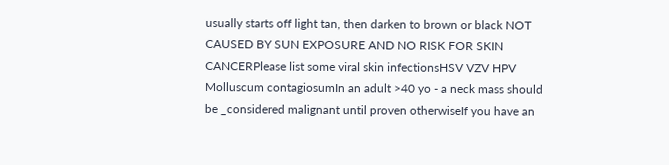usually starts off light tan, then darken to brown or black NOT CAUSED BY SUN EXPOSURE AND NO RISK FOR SKIN CANCERPlease list some viral skin infectionsHSV VZV HPV Molluscum contagiosumIn an adult >40 yo - a neck mass should be _considered malignant until proven otherwiseIf you have an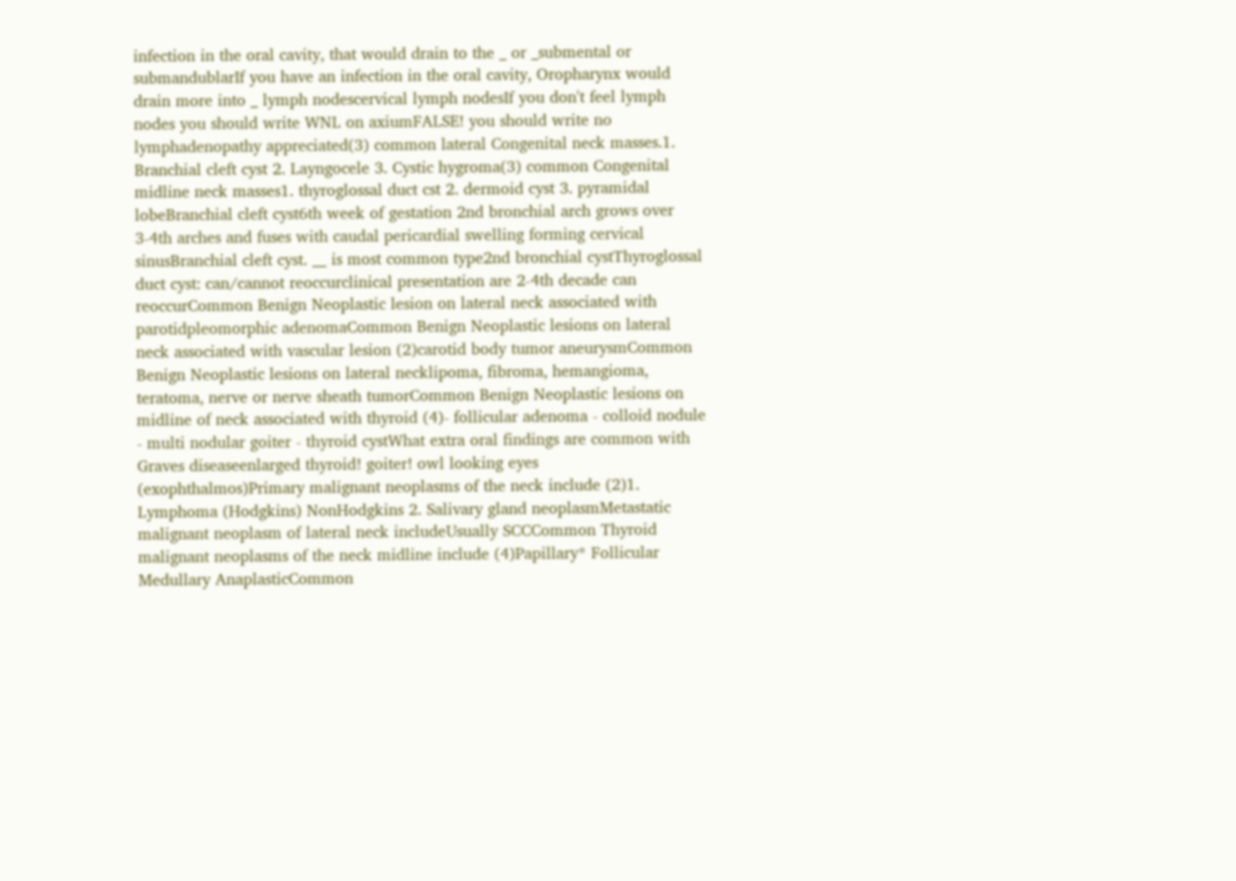infection in the oral cavity, that would drain to the _ or _submental or submandublarIf you have an infection in the oral cavity, Oropharynx would drain more into _ lymph nodescervical lymph nodesIf you don't feel lymph nodes you should write WNL on axiumFALSE! you should write no lymphadenopathy appreciated(3) common lateral Congenital neck masses.1. Branchial cleft cyst 2. Layngocele 3. Cystic hygroma(3) common Congenital midline neck masses1. thyroglossal duct cst 2. dermoid cyst 3. pyramidal lobeBranchial cleft cyst6th week of gestation 2nd bronchial arch grows over 3-4th arches and fuses with caudal pericardial swelling forming cervical sinusBranchial cleft cyst. __ is most common type2nd bronchial cystThyroglossal duct cyst: can/cannot reoccurclinical presentation are 2-4th decade can reoccurCommon Benign Neoplastic lesion on lateral neck associated with parotidpleomorphic adenomaCommon Benign Neoplastic lesions on lateral neck associated with vascular lesion (2)carotid body tumor aneurysmCommon Benign Neoplastic lesions on lateral necklipoma, fibroma, hemangioma, teratoma, nerve or nerve sheath tumorCommon Benign Neoplastic lesions on midline of neck associated with thyroid (4)- follicular adenoma - colloid nodule - multi nodular goiter - thyroid cystWhat extra oral findings are common with Graves diseaseenlarged thyroid! goiter! owl looking eyes (exophthalmos)Primary malignant neoplasms of the neck include (2)1. Lymphoma (Hodgkins) NonHodgkins 2. Salivary gland neoplasmMetastatic malignant neoplasm of lateral neck includeUsually SCCCommon Thyroid malignant neoplasms of the neck midline include (4)Papillary* Follicular Medullary AnaplasticCommon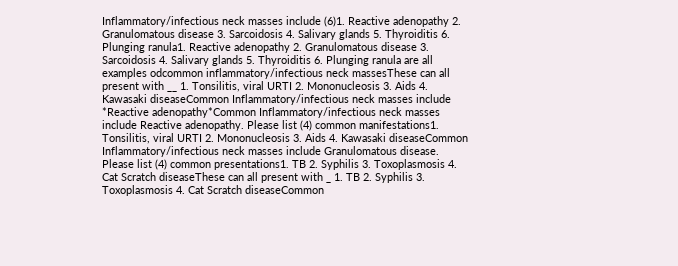Inflammatory/infectious neck masses include (6)1. Reactive adenopathy 2. Granulomatous disease 3. Sarcoidosis 4. Salivary glands 5. Thyroiditis 6. Plunging ranula1. Reactive adenopathy 2. Granulomatous disease 3. Sarcoidosis 4. Salivary glands 5. Thyroiditis 6. Plunging ranula are all examples odcommon inflammatory/infectious neck massesThese can all present with __ 1. Tonsilitis, viral URTI 2. Mononucleosis 3. Aids 4. Kawasaki diseaseCommon Inflammatory/infectious neck masses include *Reactive adenopathy*Common Inflammatory/infectious neck masses include Reactive adenopathy. Please list (4) common manifestations1. Tonsilitis, viral URTI 2. Mononucleosis 3. Aids 4. Kawasaki diseaseCommon Inflammatory/infectious neck masses include Granulomatous disease. Please list (4) common presentations1. TB 2. Syphilis 3. Toxoplasmosis 4. Cat Scratch diseaseThese can all present with _ 1. TB 2. Syphilis 3. Toxoplasmosis 4. Cat Scratch diseaseCommon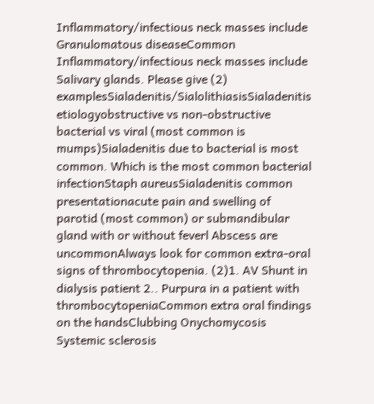Inflammatory/infectious neck masses include Granulomatous diseaseCommon Inflammatory/infectious neck masses include Salivary glands. Please give (2) examplesSialadenitis/SialolithiasisSialadenitis etiologyobstructive vs non-obstructive bacterial vs viral (most common is mumps)Sialadenitis due to bacterial is most common. Which is the most common bacterial infectionStaph aureusSialadenitis common presentationacute pain and swelling of parotid (most common) or submandibular gland with or without feverl Abscess are uncommonAlways look for common extra-oral signs of thrombocytopenia. (2)1. AV Shunt in dialysis patient 2.. Purpura in a patient with thrombocytopeniaCommon extra oral findings on the handsClubbing Onychomycosis Systemic sclerosis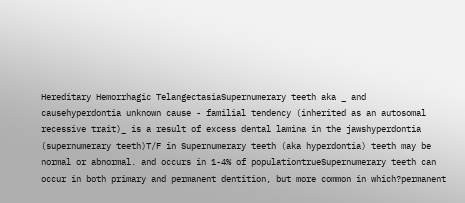Hereditary Hemorrhagic TelangectasiaSupernumerary teeth aka _ and causehyperdontia unknown cause - familial tendency (inherited as an autosomal recessive trait)_ is a result of excess dental lamina in the jawshyperdontia (supernumerary teeth)T/F in Supernumerary teeth (aka hyperdontia) teeth may be normal or abnormal. and occurs in 1-4% of populationtrueSupernumerary teeth can occur in both primary and permanent dentition, but more common in which?permanent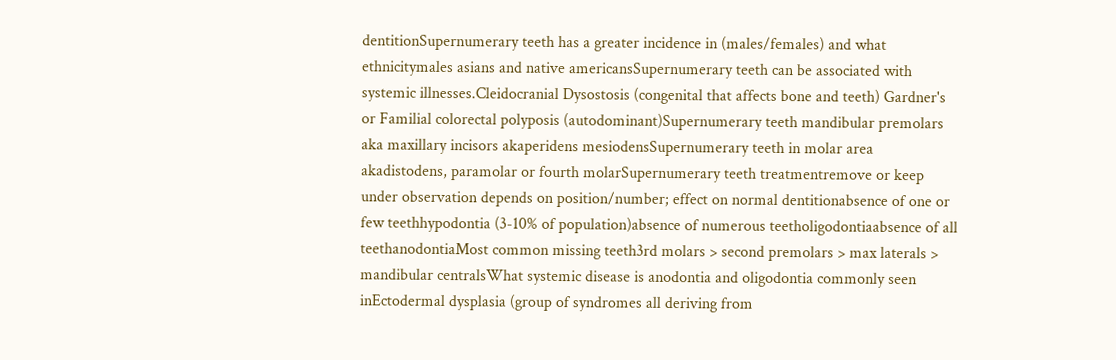dentitionSupernumerary teeth has a greater incidence in (males/females) and what ethnicitymales asians and native americansSupernumerary teeth can be associated with systemic illnesses.Cleidocranial Dysostosis (congenital that affects bone and teeth) Gardner's or Familial colorectal polyposis (autodominant)Supernumerary teeth mandibular premolars aka maxillary incisors akaperidens mesiodensSupernumerary teeth in molar area akadistodens, paramolar or fourth molarSupernumerary teeth treatmentremove or keep under observation depends on position/number; effect on normal dentitionabsence of one or few teethhypodontia (3-10% of population)absence of numerous teetholigodontiaabsence of all teethanodontiaMost common missing teeth3rd molars > second premolars > max laterals > mandibular centralsWhat systemic disease is anodontia and oligodontia commonly seen inEctodermal dysplasia (group of syndromes all deriving from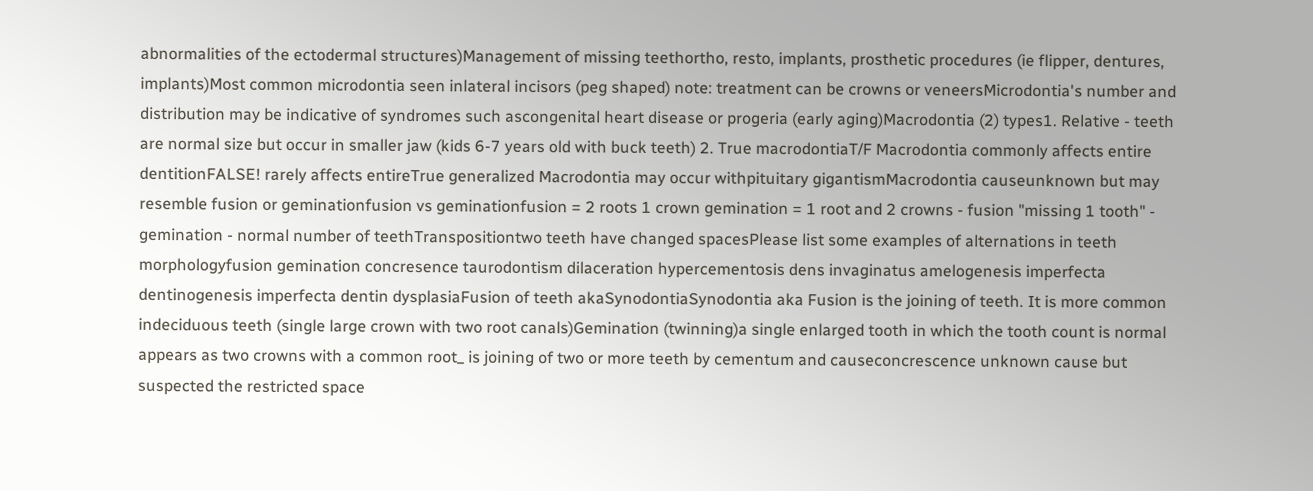abnormalities of the ectodermal structures)Management of missing teethortho, resto, implants, prosthetic procedures (ie flipper, dentures, implants)Most common microdontia seen inlateral incisors (peg shaped) note: treatment can be crowns or veneersMicrodontia's number and distribution may be indicative of syndromes such ascongenital heart disease or progeria (early aging)Macrodontia (2) types1. Relative - teeth are normal size but occur in smaller jaw (kids 6-7 years old with buck teeth) 2. True macrodontiaT/F Macrodontia commonly affects entire dentitionFALSE! rarely affects entireTrue generalized Macrodontia may occur withpituitary gigantismMacrodontia causeunknown but may resemble fusion or geminationfusion vs geminationfusion = 2 roots 1 crown gemination = 1 root and 2 crowns - fusion "missing 1 tooth" - gemination - normal number of teethTranspositiontwo teeth have changed spacesPlease list some examples of alternations in teeth morphologyfusion gemination concresence taurodontism dilaceration hypercementosis dens invaginatus amelogenesis imperfecta dentinogenesis imperfecta dentin dysplasiaFusion of teeth akaSynodontiaSynodontia aka Fusion is the joining of teeth. It is more common indeciduous teeth (single large crown with two root canals)Gemination (twinning)a single enlarged tooth in which the tooth count is normal appears as two crowns with a common root_ is joining of two or more teeth by cementum and causeconcrescence unknown cause but suspected the restricted space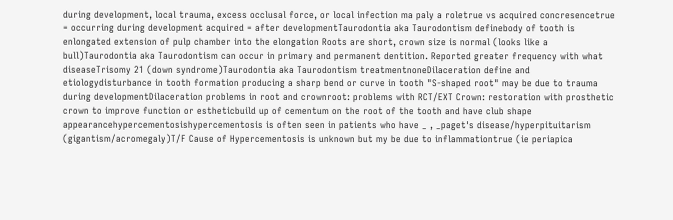during development, local trauma, excess occlusal force, or local infection ma paly a roletrue vs acquired concresencetrue = occurring during development acquired = after developmentTaurodontia aka Taurodontism definebody of tooth is enlongated extension of pulp chamber into the elongation Roots are short, crown size is normal (looks like a bull)Taurodontia aka Taurodontism can occur in primary and permanent dentition. Reported greater frequency with what diseaseTrisomy 21 (down syndrome)Taurodontia aka Taurodontism treatmentnoneDilaceration define and etiologydisturbance in tooth formation producing a sharp bend or curve in tooth "S-shaped root" may be due to trauma during developmentDilaceration problems in root and crownroot: problems with RCT/EXT Crown: restoration with prosthetic crown to improve function or estheticbuild up of cementum on the root of the tooth and have club shape appearancehypercementosishypercementosis is often seen in patients who have _ , _paget's disease/hyperpituitarism (gigantism/acromegaly)T/F Cause of Hypercementosis is unknown but my be due to inflammationtrue (ie periapica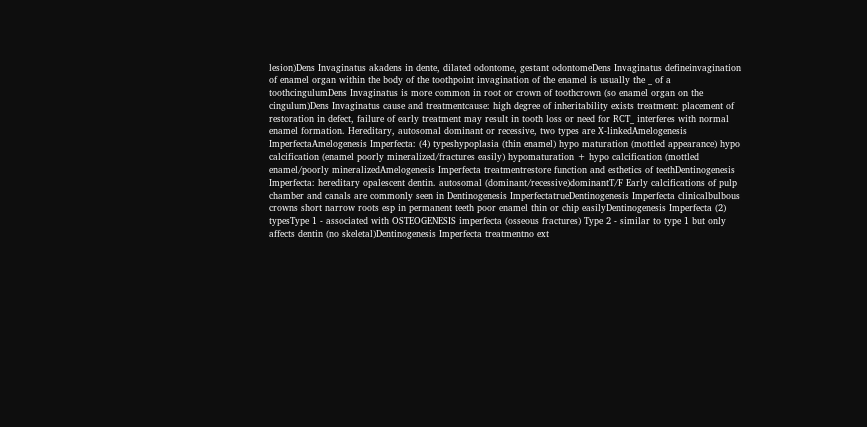lesion)Dens Invaginatus akadens in dente, dilated odontome, gestant odontomeDens Invaginatus defineinvagination of enamel organ within the body of the toothpoint invagination of the enamel is usually the _ of a toothcingulumDens Invaginatus is more common in root or crown of toothcrown (so enamel organ on the cingulum)Dens Invaginatus cause and treatmentcause: high degree of inheritability exists treatment: placement of restoration in defect, failure of early treatment may result in tooth loss or need for RCT_ interferes with normal enamel formation. Hereditary, autosomal dominant or recessive, two types are X-linkedAmelogenesis ImperfectaAmelogenesis Imperfecta: (4) typeshypoplasia (thin enamel) hypo maturation (mottled appearance) hypo calcification (enamel poorly mineralized/fractures easily) hypomaturation + hypo calcification (mottled enamel/poorly mineralizedAmelogenesis Imperfecta treatmentrestore function and esthetics of teethDentinogenesis Imperfecta: hereditary opalescent dentin. autosomal (dominant/recessive)dominantT/F Early calcifications of pulp chamber and canals are commonly seen in Dentinogenesis ImperfectatrueDentinogenesis Imperfecta clinicalbulbous crowns short narrow roots esp in permanent teeth poor enamel thin or chip easilyDentinogenesis Imperfecta (2) typesType 1 - associated with OSTEOGENESIS imperfecta (osseous fractures) Type 2 - similar to type 1 but only affects dentin (no skeletal)Dentinogenesis Imperfecta treatmentno ext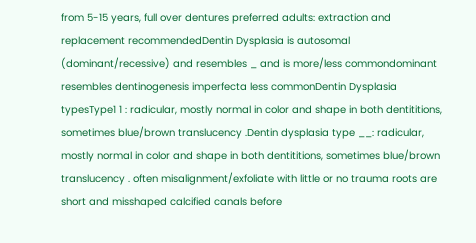from 5-15 years, full over dentures preferred adults: extraction and replacement recommendedDentin Dysplasia is autosomal (dominant/recessive) and resembles _ and is more/less commondominant resembles dentinogenesis imperfecta less commonDentin Dysplasia typesType1 1 : radicular, mostly normal in color and shape in both dentititions, sometimes blue/brown translucency .Dentin dysplasia type __: radicular, mostly normal in color and shape in both dentititions, sometimes blue/brown translucency . often misalignment/exfoliate with little or no trauma roots are short and misshaped calcified canals before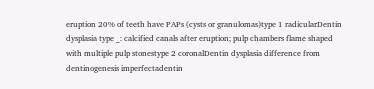eruption 20% of teeth have PAPs (cysts or granulomas)type 1 radicularDentin dysplasia type _: calcified canals after eruption; pulp chambers flame shaped with multiple pulp stonestype 2 coronalDentin dysplasia difference from dentinogenesis imperfectadentin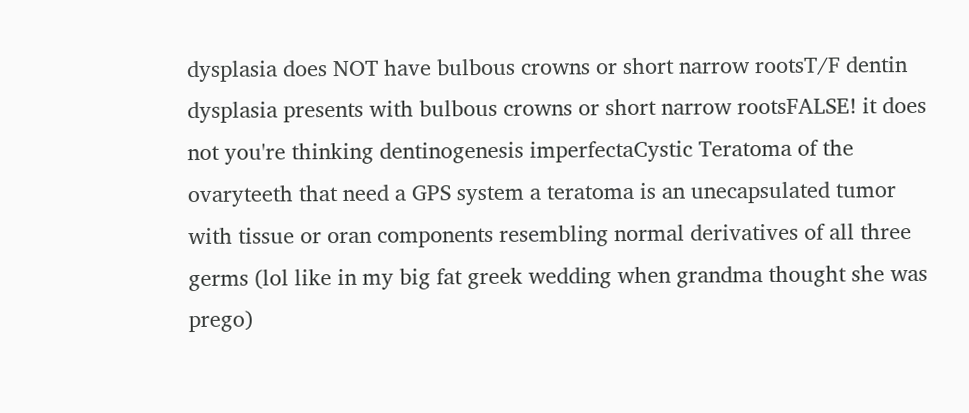dysplasia does NOT have bulbous crowns or short narrow rootsT/F dentin dysplasia presents with bulbous crowns or short narrow rootsFALSE! it does not you're thinking dentinogenesis imperfectaCystic Teratoma of the ovaryteeth that need a GPS system a teratoma is an unecapsulated tumor with tissue or oran components resembling normal derivatives of all three germs (lol like in my big fat greek wedding when grandma thought she was prego)